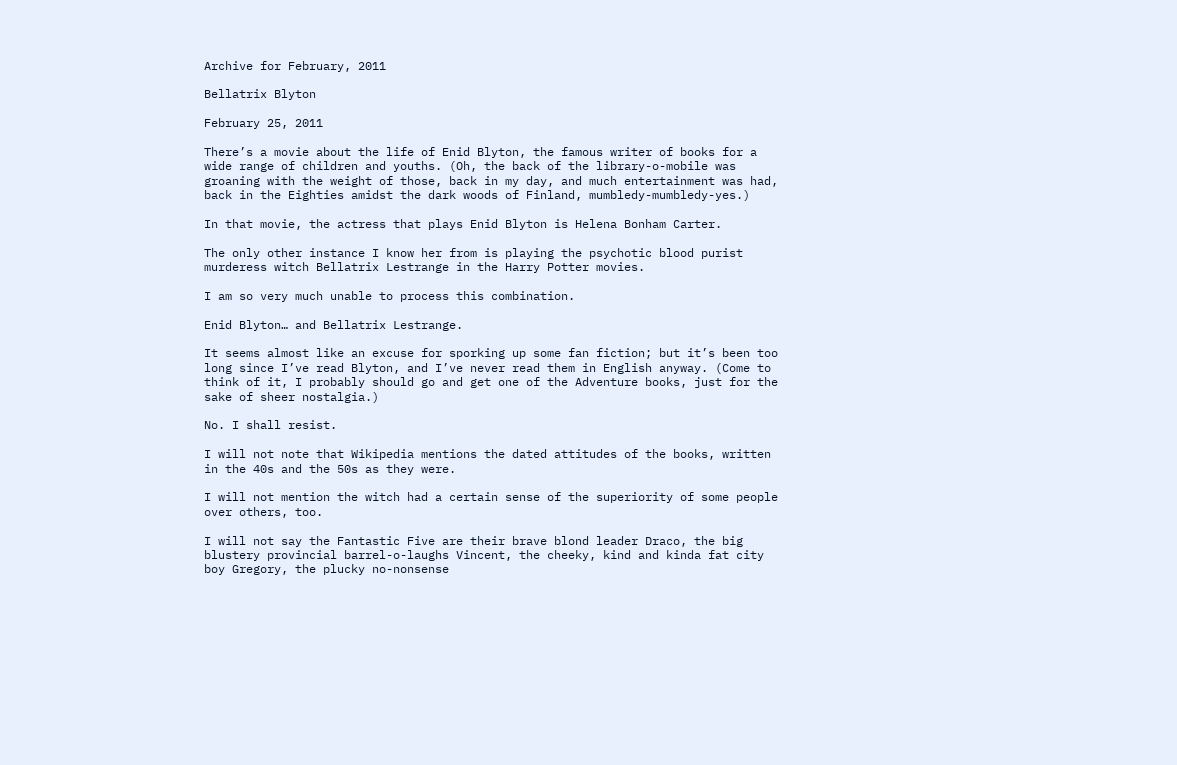Archive for February, 2011

Bellatrix Blyton

February 25, 2011

There’s a movie about the life of Enid Blyton, the famous writer of books for a wide range of children and youths. (Oh, the back of the library-o-mobile was groaning with the weight of those, back in my day, and much entertainment was had, back in the Eighties amidst the dark woods of Finland, mumbledy-mumbledy-yes.)

In that movie, the actress that plays Enid Blyton is Helena Bonham Carter.

The only other instance I know her from is playing the psychotic blood purist murderess witch Bellatrix Lestrange in the Harry Potter movies.

I am so very much unable to process this combination.

Enid Blyton… and Bellatrix Lestrange.

It seems almost like an excuse for sporking up some fan fiction; but it’s been too long since I’ve read Blyton, and I’ve never read them in English anyway. (Come to think of it, I probably should go and get one of the Adventure books, just for the sake of sheer nostalgia.)

No. I shall resist.

I will not note that Wikipedia mentions the dated attitudes of the books, written in the 40s and the 50s as they were.

I will not mention the witch had a certain sense of the superiority of some people over others, too.

I will not say the Fantastic Five are their brave blond leader Draco, the big blustery provincial barrel-o-laughs Vincent, the cheeky, kind and kinda fat city boy Gregory, the plucky no-nonsense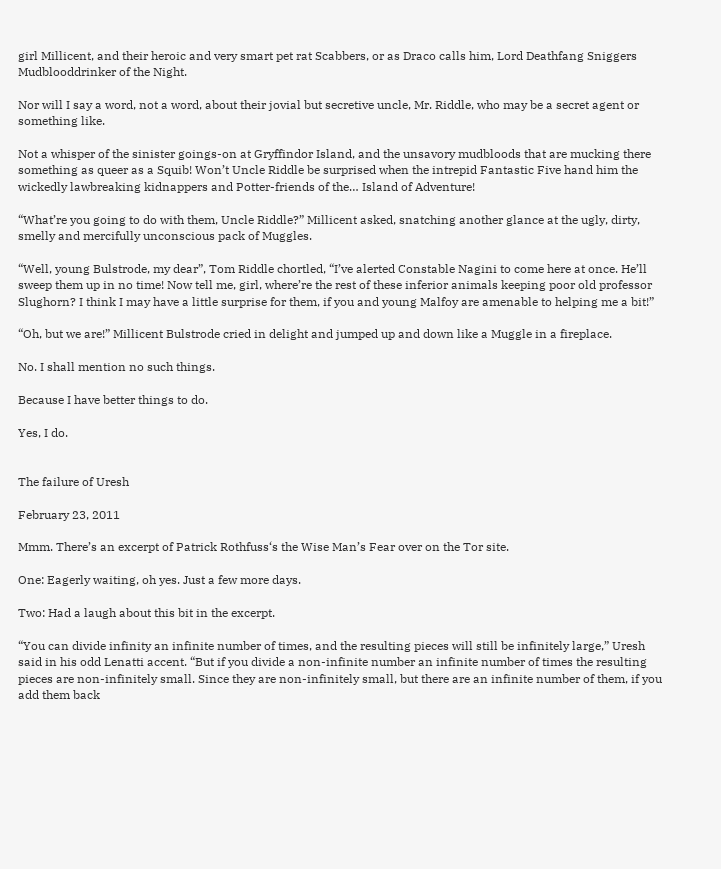girl Millicent, and their heroic and very smart pet rat Scabbers, or as Draco calls him, Lord Deathfang Sniggers Mudblooddrinker of the Night.

Nor will I say a word, not a word, about their jovial but secretive uncle, Mr. Riddle, who may be a secret agent or something like.

Not a whisper of the sinister goings-on at Gryffindor Island, and the unsavory mudbloods that are mucking there something as queer as a Squib! Won’t Uncle Riddle be surprised when the intrepid Fantastic Five hand him the wickedly lawbreaking kidnappers and Potter-friends of the… Island of Adventure!

“What’re you going to do with them, Uncle Riddle?” Millicent asked, snatching another glance at the ugly, dirty, smelly and mercifully unconscious pack of Muggles.

“Well, young Bulstrode, my dear”, Tom Riddle chortled, “I’ve alerted Constable Nagini to come here at once. He’ll sweep them up in no time! Now tell me, girl, where’re the rest of these inferior animals keeping poor old professor Slughorn? I think I may have a little surprise for them, if you and young Malfoy are amenable to helping me a bit!”

“Oh, but we are!” Millicent Bulstrode cried in delight and jumped up and down like a Muggle in a fireplace.

No. I shall mention no such things.

Because I have better things to do.

Yes, I do.


The failure of Uresh

February 23, 2011

Mmm. There’s an excerpt of Patrick Rothfuss‘s the Wise Man’s Fear over on the Tor site.

One: Eagerly waiting, oh yes. Just a few more days.

Two: Had a laugh about this bit in the excerpt.

“You can divide infinity an infinite number of times, and the resulting pieces will still be infinitely large,” Uresh said in his odd Lenatti accent. “But if you divide a non-infinite number an infinite number of times the resulting pieces are non-infinitely small. Since they are non-infinitely small, but there are an infinite number of them, if you add them back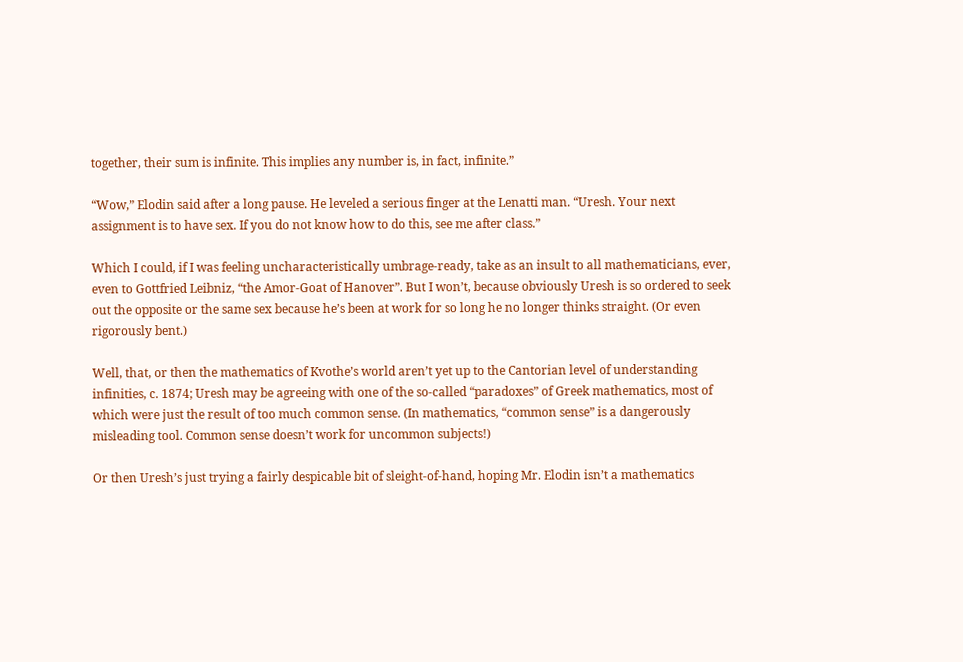together, their sum is infinite. This implies any number is, in fact, infinite.”

“Wow,” Elodin said after a long pause. He leveled a serious finger at the Lenatti man. “Uresh. Your next assignment is to have sex. If you do not know how to do this, see me after class.”

Which I could, if I was feeling uncharacteristically umbrage-ready, take as an insult to all mathematicians, ever, even to Gottfried Leibniz, “the Amor-Goat of Hanover”. But I won’t, because obviously Uresh is so ordered to seek out the opposite or the same sex because he’s been at work for so long he no longer thinks straight. (Or even rigorously bent.)

Well, that, or then the mathematics of Kvothe’s world aren’t yet up to the Cantorian level of understanding infinities, c. 1874; Uresh may be agreeing with one of the so-called “paradoxes” of Greek mathematics, most of which were just the result of too much common sense. (In mathematics, “common sense” is a dangerously misleading tool. Common sense doesn’t work for uncommon subjects!)

Or then Uresh’s just trying a fairly despicable bit of sleight-of-hand, hoping Mr. Elodin isn’t a mathematics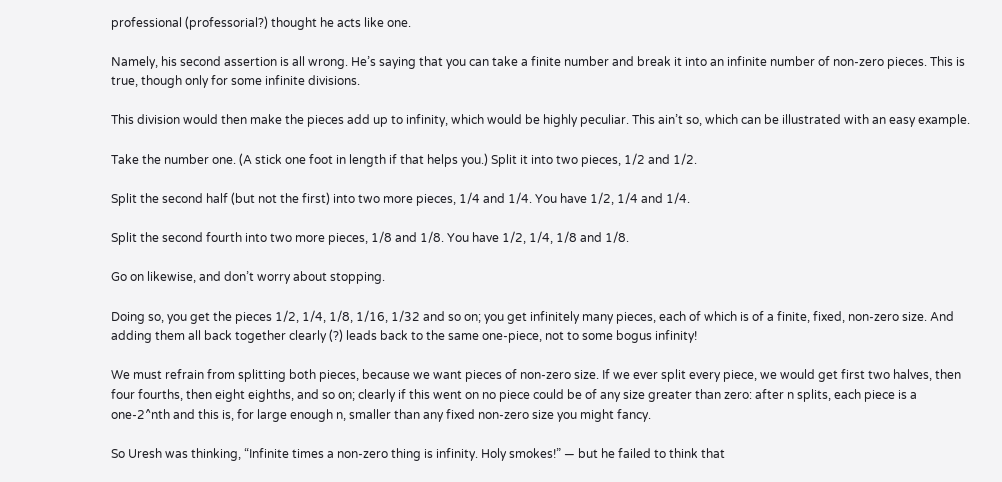professional (professorial?) thought he acts like one.

Namely, his second assertion is all wrong. He’s saying that you can take a finite number and break it into an infinite number of non-zero pieces. This is true, though only for some infinite divisions.

This division would then make the pieces add up to infinity, which would be highly peculiar. This ain’t so, which can be illustrated with an easy example.

Take the number one. (A stick one foot in length if that helps you.) Split it into two pieces, 1/2 and 1/2.

Split the second half (but not the first) into two more pieces, 1/4 and 1/4. You have 1/2, 1/4 and 1/4.

Split the second fourth into two more pieces, 1/8 and 1/8. You have 1/2, 1/4, 1/8 and 1/8.

Go on likewise, and don’t worry about stopping.

Doing so, you get the pieces 1/2, 1/4, 1/8, 1/16, 1/32 and so on; you get infinitely many pieces, each of which is of a finite, fixed, non-zero size. And adding them all back together clearly (?) leads back to the same one-piece, not to some bogus infinity!

We must refrain from splitting both pieces, because we want pieces of non-zero size. If we ever split every piece, we would get first two halves, then four fourths, then eight eighths, and so on; clearly if this went on no piece could be of any size greater than zero: after n splits, each piece is a one-2^nth and this is, for large enough n, smaller than any fixed non-zero size you might fancy.

So Uresh was thinking, “Infinite times a non-zero thing is infinity. Holy smokes!” — but he failed to think that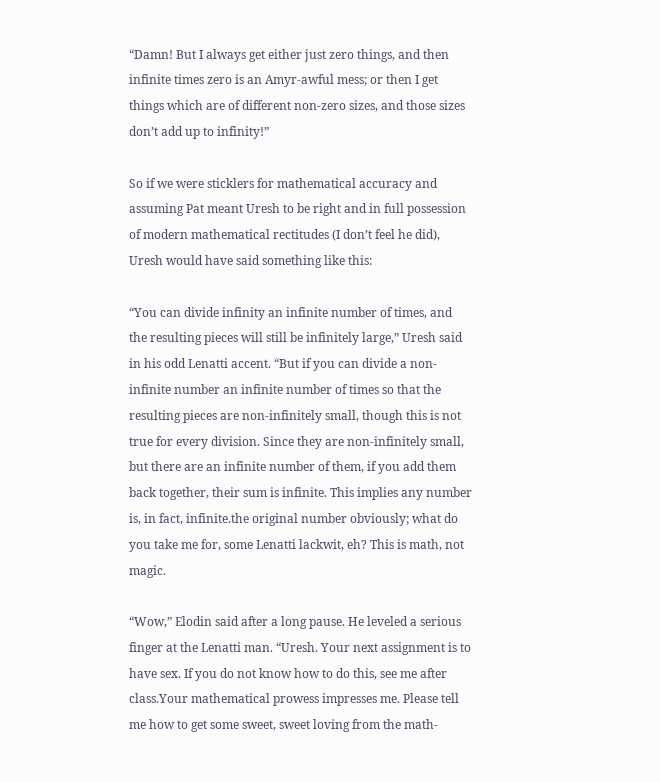“Damn! But I always get either just zero things, and then infinite times zero is an Amyr-awful mess; or then I get things which are of different non-zero sizes, and those sizes don’t add up to infinity!”

So if we were sticklers for mathematical accuracy and assuming Pat meant Uresh to be right and in full possession of modern mathematical rectitudes (I don’t feel he did), Uresh would have said something like this:

“You can divide infinity an infinite number of times, and the resulting pieces will still be infinitely large,” Uresh said in his odd Lenatti accent. “But if you can divide a non-infinite number an infinite number of times so that the resulting pieces are non-infinitely small, though this is not true for every division. Since they are non-infinitely small, but there are an infinite number of them, if you add them back together, their sum is infinite. This implies any number is, in fact, infinite.the original number obviously; what do you take me for, some Lenatti lackwit, eh? This is math, not magic.

“Wow,” Elodin said after a long pause. He leveled a serious finger at the Lenatti man. “Uresh. Your next assignment is to have sex. If you do not know how to do this, see me after class.Your mathematical prowess impresses me. Please tell me how to get some sweet, sweet loving from the math-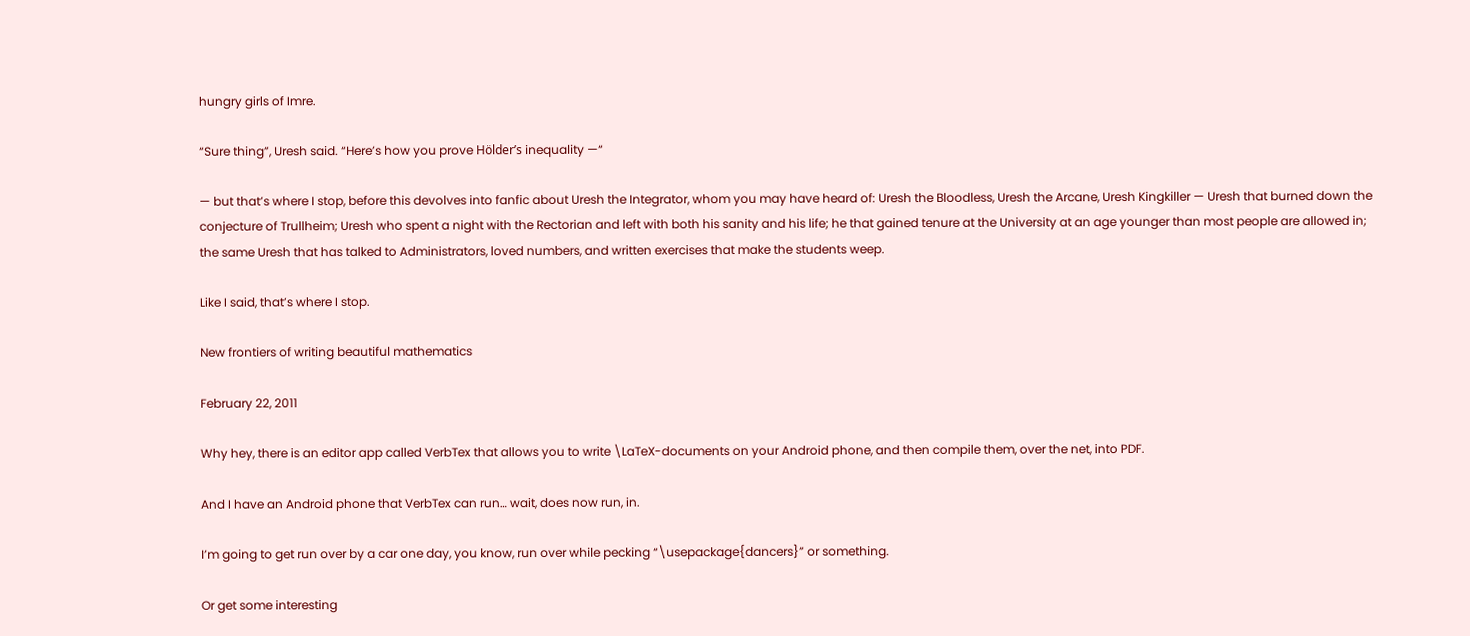hungry girls of Imre.

“Sure thing”, Uresh said. “Here’s how you prove Hölder’s inequality —“

— but that’s where I stop, before this devolves into fanfic about Uresh the Integrator, whom you may have heard of: Uresh the Bloodless, Uresh the Arcane, Uresh Kingkiller — Uresh that burned down the conjecture of Trullheim; Uresh who spent a night with the Rectorian and left with both his sanity and his life; he that gained tenure at the University at an age younger than most people are allowed in; the same Uresh that has talked to Administrators, loved numbers, and written exercises that make the students weep.

Like I said, that’s where I stop.

New frontiers of writing beautiful mathematics

February 22, 2011

Why hey, there is an editor app called VerbTex that allows you to write \LaTeX-documents on your Android phone, and then compile them, over the net, into PDF.

And I have an Android phone that VerbTex can run… wait, does now run, in.

I’m going to get run over by a car one day, you know, run over while pecking “\usepackage{dancers}” or something.

Or get some interesting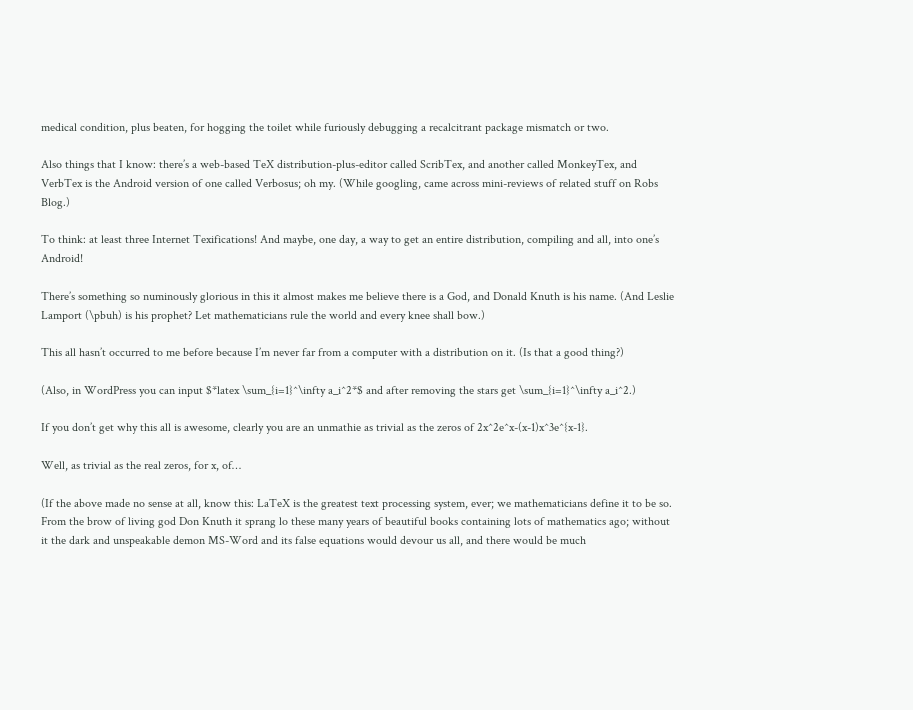medical condition, plus beaten, for hogging the toilet while furiously debugging a recalcitrant package mismatch or two.

Also things that I know: there’s a web-based TeX distribution-plus-editor called ScribTex, and another called MonkeyTex, and VerbTex is the Android version of one called Verbosus; oh my. (While googling, came across mini-reviews of related stuff on Robs Blog.)

To think: at least three Internet Texifications! And maybe, one day, a way to get an entire distribution, compiling and all, into one’s Android!

There’s something so numinously glorious in this it almost makes me believe there is a God, and Donald Knuth is his name. (And Leslie Lamport (\pbuh) is his prophet? Let mathematicians rule the world and every knee shall bow.)

This all hasn’t occurred to me before because I’m never far from a computer with a distribution on it. (Is that a good thing?)

(Also, in WordPress you can input $*latex \sum_{i=1}^\infty a_i^2*$ and after removing the stars get \sum_{i=1}^\infty a_i^2.)

If you don’t get why this all is awesome, clearly you are an unmathie as trivial as the zeros of 2x^2e^x-(x-1)x^3e^{x-1}.

Well, as trivial as the real zeros, for x, of…

(If the above made no sense at all, know this: LaTeX is the greatest text processing system, ever; we mathematicians define it to be so. From the brow of living god Don Knuth it sprang lo these many years of beautiful books containing lots of mathematics ago; without it the dark and unspeakable demon MS-Word and its false equations would devour us all, and there would be much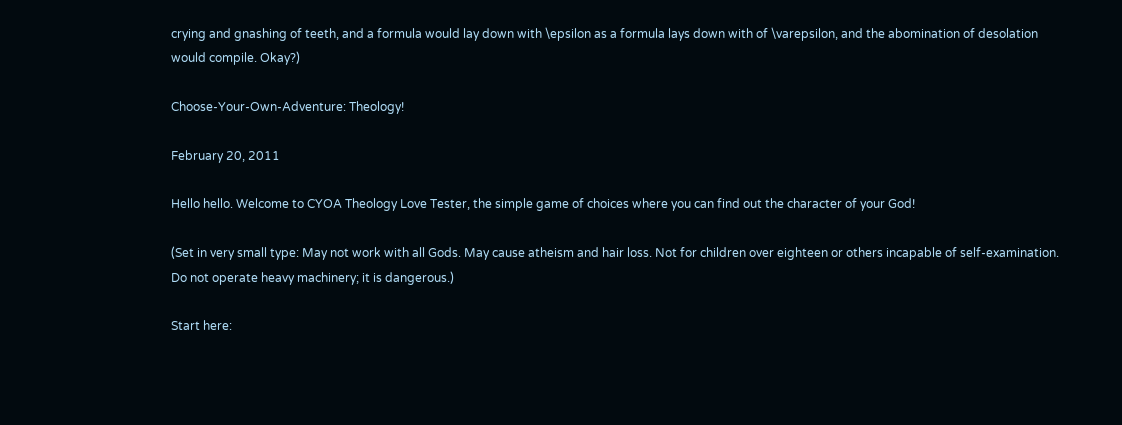crying and gnashing of teeth, and a formula would lay down with \epsilon as a formula lays down with of \varepsilon, and the abomination of desolation would compile. Okay?)

Choose-Your-Own-Adventure: Theology!

February 20, 2011

Hello hello. Welcome to CYOA Theology Love Tester, the simple game of choices where you can find out the character of your God!

(Set in very small type: May not work with all Gods. May cause atheism and hair loss. Not for children over eighteen or others incapable of self-examination. Do not operate heavy machinery; it is dangerous.)

Start here: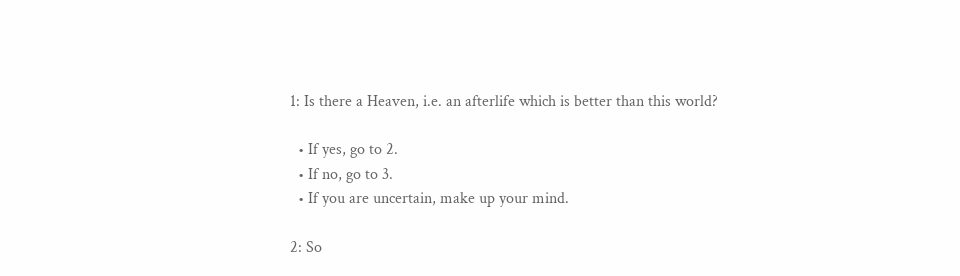1: Is there a Heaven, i.e. an afterlife which is better than this world?

  • If yes, go to 2.
  • If no, go to 3.
  • If you are uncertain, make up your mind.

2: So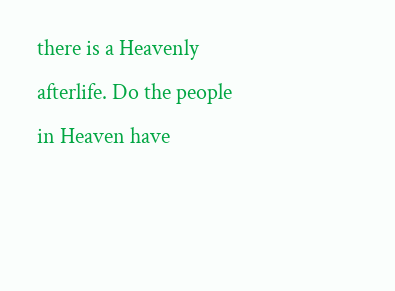there is a Heavenly afterlife. Do the people in Heaven have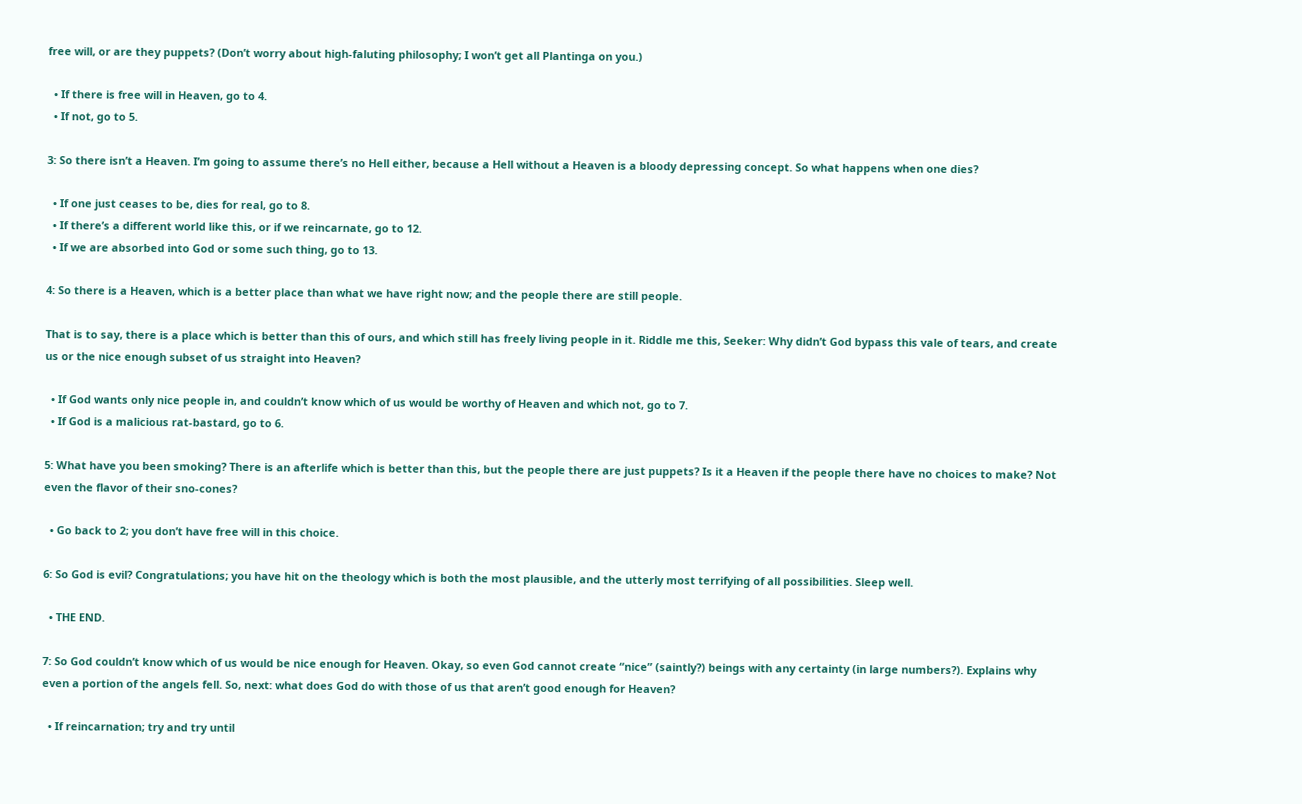free will, or are they puppets? (Don’t worry about high-faluting philosophy; I won’t get all Plantinga on you.)

  • If there is free will in Heaven, go to 4.
  • If not, go to 5.

3: So there isn’t a Heaven. I’m going to assume there’s no Hell either, because a Hell without a Heaven is a bloody depressing concept. So what happens when one dies?

  • If one just ceases to be, dies for real, go to 8.
  • If there’s a different world like this, or if we reincarnate, go to 12.
  • If we are absorbed into God or some such thing, go to 13.

4: So there is a Heaven, which is a better place than what we have right now; and the people there are still people.

That is to say, there is a place which is better than this of ours, and which still has freely living people in it. Riddle me this, Seeker: Why didn’t God bypass this vale of tears, and create us or the nice enough subset of us straight into Heaven?

  • If God wants only nice people in, and couldn’t know which of us would be worthy of Heaven and which not, go to 7.
  • If God is a malicious rat-bastard, go to 6.

5: What have you been smoking? There is an afterlife which is better than this, but the people there are just puppets? Is it a Heaven if the people there have no choices to make? Not even the flavor of their sno-cones?

  • Go back to 2; you don’t have free will in this choice.

6: So God is evil? Congratulations; you have hit on the theology which is both the most plausible, and the utterly most terrifying of all possibilities. Sleep well.

  • THE END.

7: So God couldn’t know which of us would be nice enough for Heaven. Okay, so even God cannot create “nice” (saintly?) beings with any certainty (in large numbers?). Explains why even a portion of the angels fell. So, next: what does God do with those of us that aren’t good enough for Heaven?

  • If reincarnation; try and try until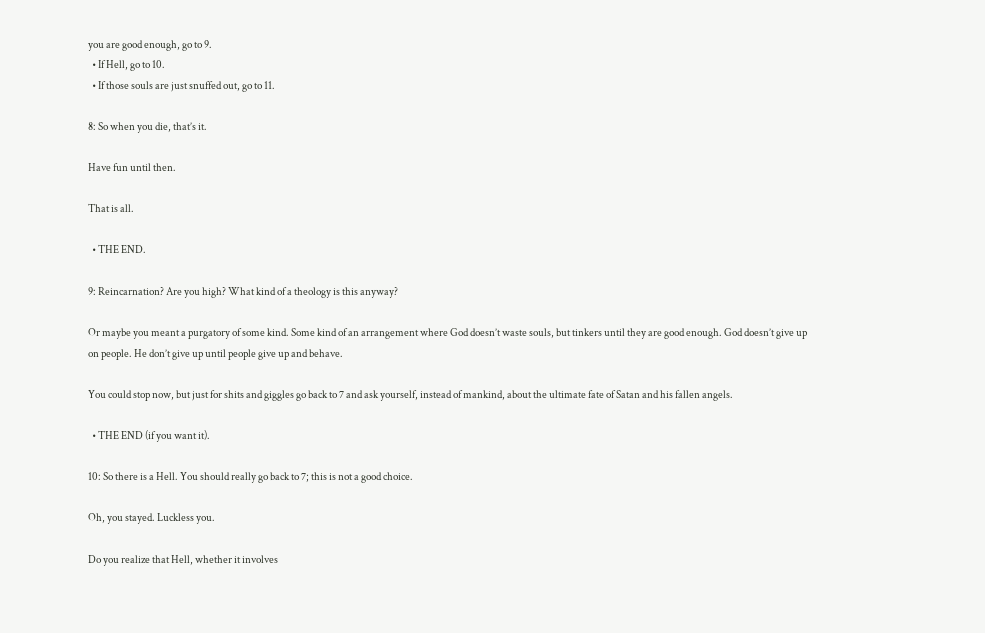you are good enough, go to 9.
  • If Hell, go to 10.
  • If those souls are just snuffed out, go to 11.

8: So when you die, that’s it.

Have fun until then.

That is all.

  • THE END.

9: Reincarnation? Are you high? What kind of a theology is this anyway?

Or maybe you meant a purgatory of some kind. Some kind of an arrangement where God doesn’t waste souls, but tinkers until they are good enough. God doesn’t give up on people. He don’t give up until people give up and behave.

You could stop now, but just for shits and giggles go back to 7 and ask yourself, instead of mankind, about the ultimate fate of Satan and his fallen angels.

  • THE END (if you want it).

10: So there is a Hell. You should really go back to 7; this is not a good choice.

Oh, you stayed. Luckless you.

Do you realize that Hell, whether it involves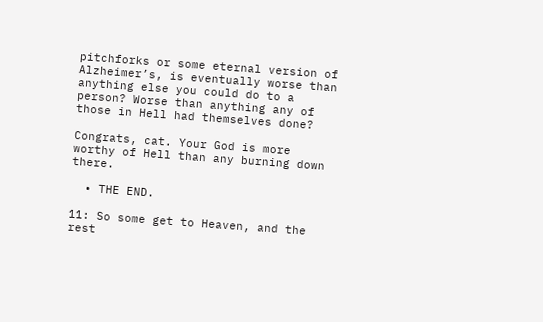pitchforks or some eternal version of Alzheimer’s, is eventually worse than anything else you could do to a person? Worse than anything any of those in Hell had themselves done?

Congrats, cat. Your God is more worthy of Hell than any burning down there.

  • THE END.

11: So some get to Heaven, and the rest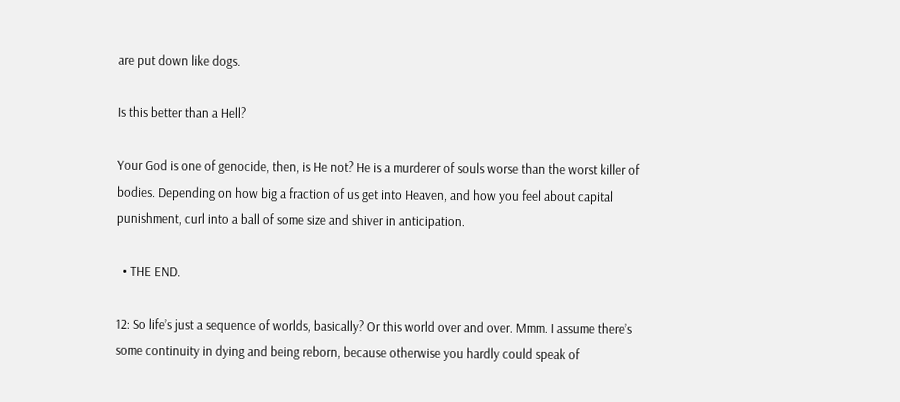are put down like dogs.

Is this better than a Hell?

Your God is one of genocide, then, is He not? He is a murderer of souls worse than the worst killer of bodies. Depending on how big a fraction of us get into Heaven, and how you feel about capital punishment, curl into a ball of some size and shiver in anticipation.

  • THE END.

12: So life’s just a sequence of worlds, basically? Or this world over and over. Mmm. I assume there’s some continuity in dying and being reborn, because otherwise you hardly could speak of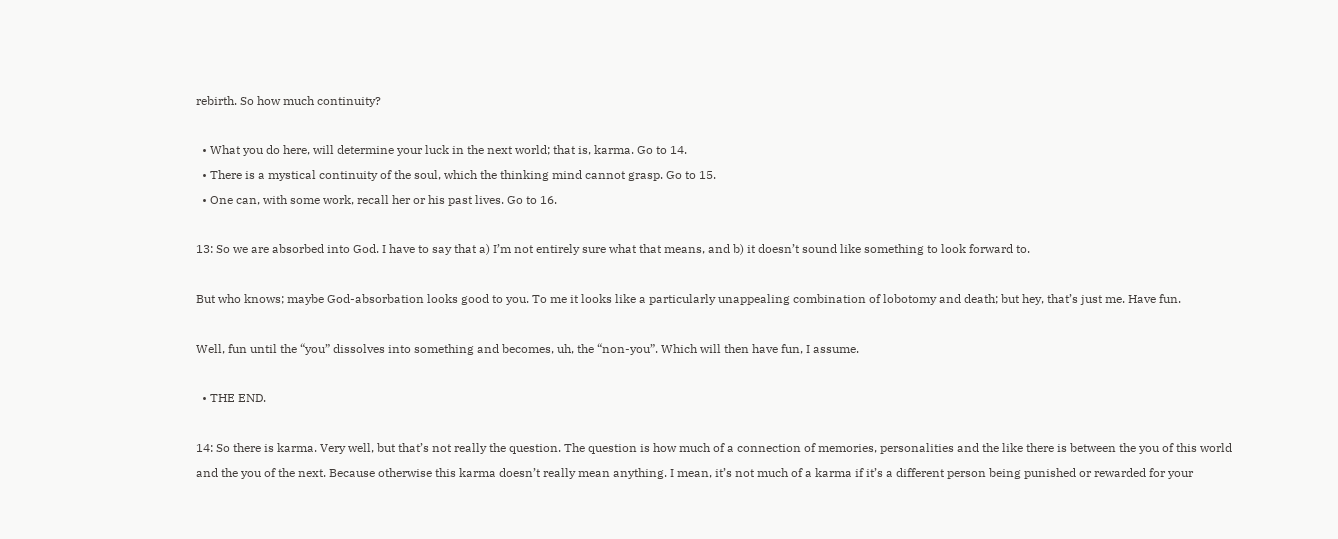rebirth. So how much continuity?

  • What you do here, will determine your luck in the next world; that is, karma. Go to 14.
  • There is a mystical continuity of the soul, which the thinking mind cannot grasp. Go to 15.
  • One can, with some work, recall her or his past lives. Go to 16.

13: So we are absorbed into God. I have to say that a) I’m not entirely sure what that means, and b) it doesn’t sound like something to look forward to.

But who knows; maybe God-absorbation looks good to you. To me it looks like a particularly unappealing combination of lobotomy and death; but hey, that’s just me. Have fun.

Well, fun until the “you” dissolves into something and becomes, uh, the “non-you”. Which will then have fun, I assume.

  • THE END.

14: So there is karma. Very well, but that’s not really the question. The question is how much of a connection of memories, personalities and the like there is between the you of this world and the you of the next. Because otherwise this karma doesn’t really mean anything. I mean, it’s not much of a karma if it’s a different person being punished or rewarded for your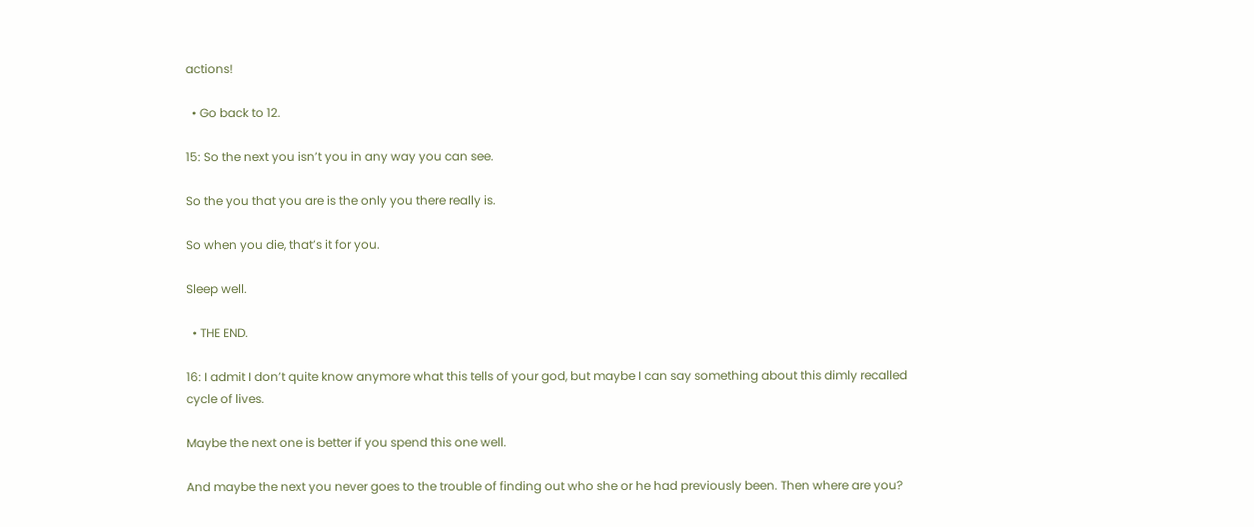actions!

  • Go back to 12.

15: So the next you isn’t you in any way you can see.

So the you that you are is the only you there really is.

So when you die, that’s it for you.

Sleep well.

  • THE END.

16: I admit I don’t quite know anymore what this tells of your god, but maybe I can say something about this dimly recalled cycle of lives.

Maybe the next one is better if you spend this one well.

And maybe the next you never goes to the trouble of finding out who she or he had previously been. Then where are you?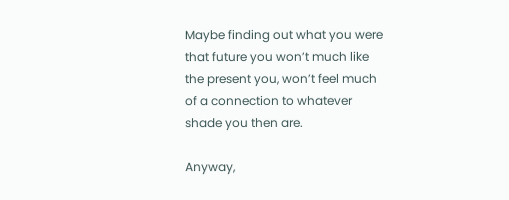Maybe finding out what you were that future you won’t much like the present you, won’t feel much of a connection to whatever shade you then are.

Anyway,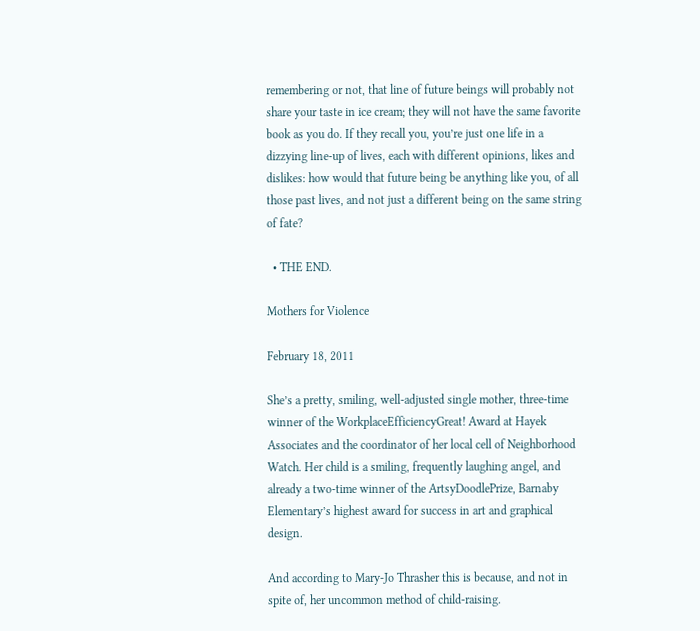remembering or not, that line of future beings will probably not share your taste in ice cream; they will not have the same favorite book as you do. If they recall you, you’re just one life in a dizzying line-up of lives, each with different opinions, likes and dislikes: how would that future being be anything like you, of all those past lives, and not just a different being on the same string of fate?

  • THE END.

Mothers for Violence

February 18, 2011

She’s a pretty, smiling, well-adjusted single mother, three-time winner of the WorkplaceEfficiencyGreat! Award at Hayek Associates and the coordinator of her local cell of Neighborhood Watch. Her child is a smiling, frequently laughing angel, and already a two-time winner of the ArtsyDoodlePrize, Barnaby Elementary’s highest award for success in art and graphical design.

And according to Mary-Jo Thrasher this is because, and not in spite of, her uncommon method of child-raising.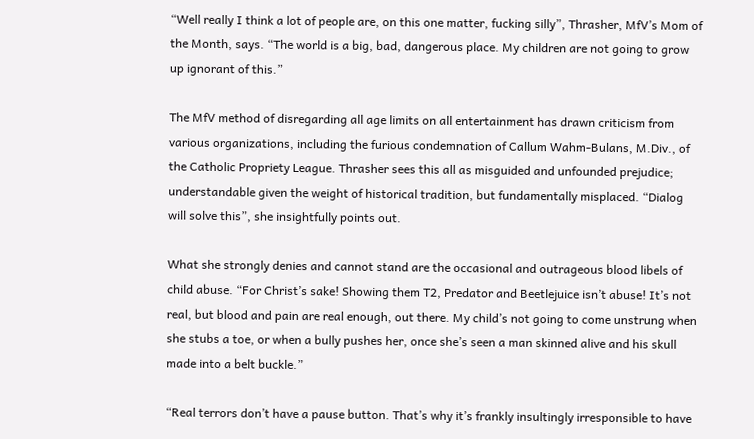“Well really I think a lot of people are, on this one matter, fucking silly”, Thrasher, MfV’s Mom of the Month, says. “The world is a big, bad, dangerous place. My children are not going to grow up ignorant of this.”

The MfV method of disregarding all age limits on all entertainment has drawn criticism from various organizations, including the furious condemnation of Callum Wahm-Bulans, M.Div., of the Catholic Propriety League. Thrasher sees this all as misguided and unfounded prejudice; understandable given the weight of historical tradition, but fundamentally misplaced. “Dialog will solve this”, she insightfully points out.

What she strongly denies and cannot stand are the occasional and outrageous blood libels of child abuse. “For Christ’s sake! Showing them T2, Predator and Beetlejuice isn’t abuse! It’s not real, but blood and pain are real enough, out there. My child’s not going to come unstrung when she stubs a toe, or when a bully pushes her, once she’s seen a man skinned alive and his skull made into a belt buckle.”

“Real terrors don’t have a pause button. That’s why it’s frankly insultingly irresponsible to have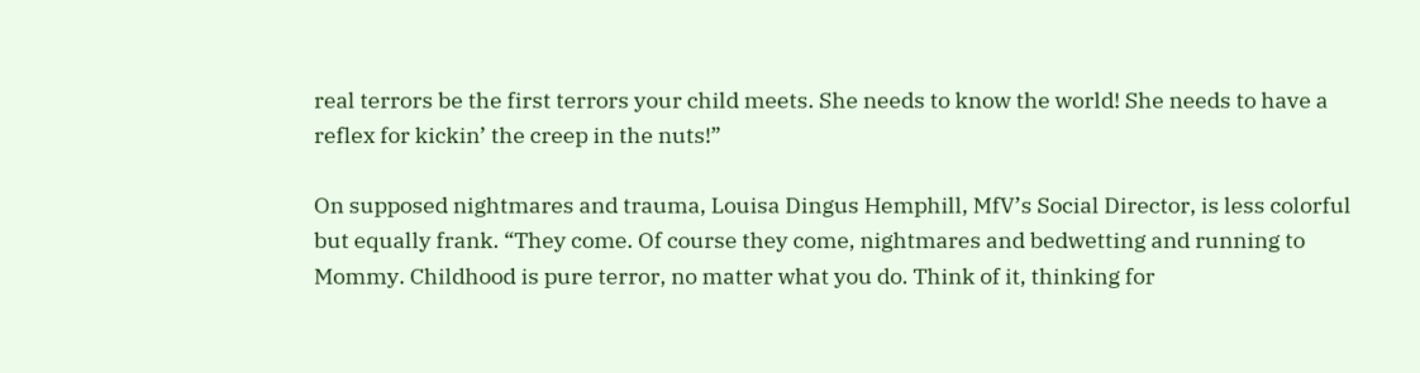real terrors be the first terrors your child meets. She needs to know the world! She needs to have a reflex for kickin’ the creep in the nuts!”

On supposed nightmares and trauma, Louisa Dingus Hemphill, MfV’s Social Director, is less colorful but equally frank. “They come. Of course they come, nightmares and bedwetting and running to Mommy. Childhood is pure terror, no matter what you do. Think of it, thinking for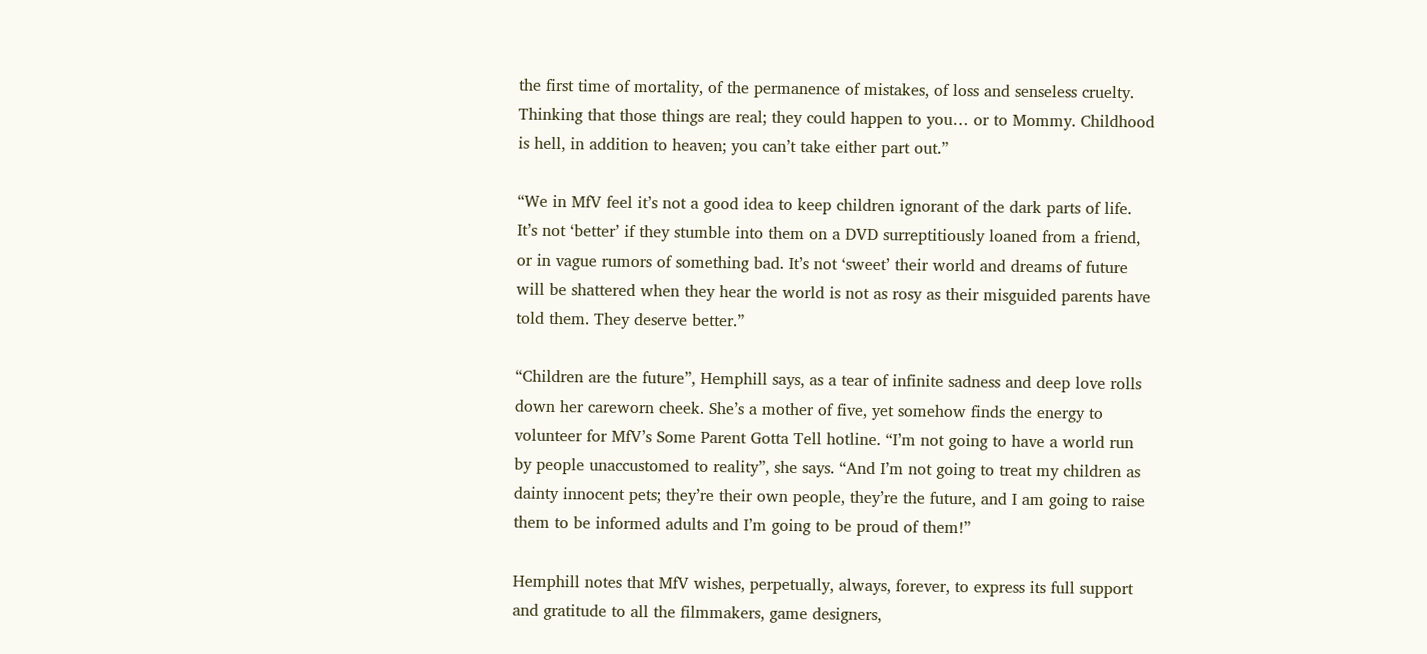the first time of mortality, of the permanence of mistakes, of loss and senseless cruelty. Thinking that those things are real; they could happen to you… or to Mommy. Childhood is hell, in addition to heaven; you can’t take either part out.”

“We in MfV feel it’s not a good idea to keep children ignorant of the dark parts of life. It’s not ‘better’ if they stumble into them on a DVD surreptitiously loaned from a friend, or in vague rumors of something bad. It’s not ‘sweet’ their world and dreams of future will be shattered when they hear the world is not as rosy as their misguided parents have told them. They deserve better.”

“Children are the future”, Hemphill says, as a tear of infinite sadness and deep love rolls down her careworn cheek. She’s a mother of five, yet somehow finds the energy to volunteer for MfV’s Some Parent Gotta Tell hotline. “I’m not going to have a world run by people unaccustomed to reality”, she says. “And I’m not going to treat my children as dainty innocent pets; they’re their own people, they’re the future, and I am going to raise them to be informed adults and I’m going to be proud of them!”

Hemphill notes that MfV wishes, perpetually, always, forever, to express its full support and gratitude to all the filmmakers, game designers,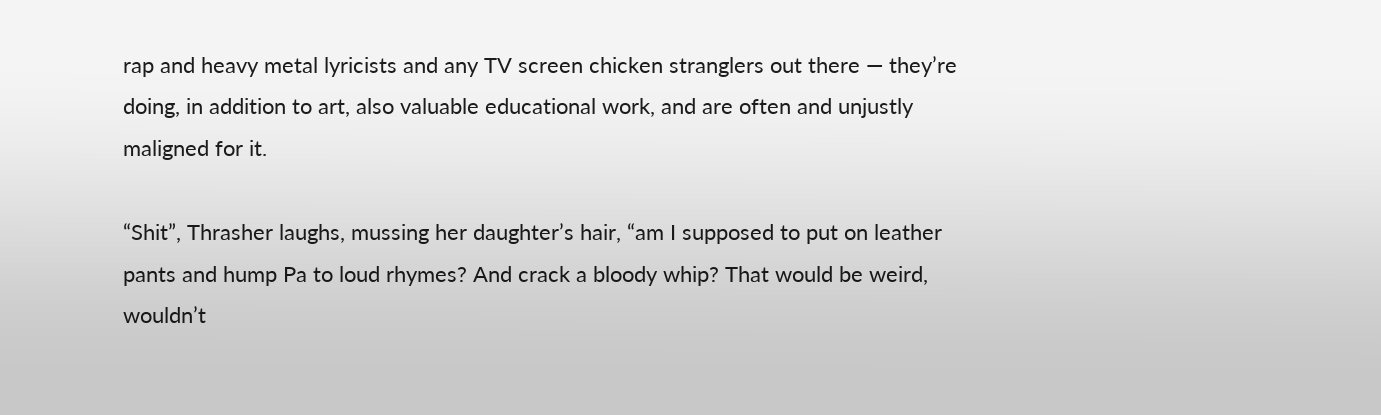rap and heavy metal lyricists and any TV screen chicken stranglers out there — they’re doing, in addition to art, also valuable educational work, and are often and unjustly maligned for it.

“Shit”, Thrasher laughs, mussing her daughter’s hair, “am I supposed to put on leather pants and hump Pa to loud rhymes? And crack a bloody whip? That would be weird, wouldn’t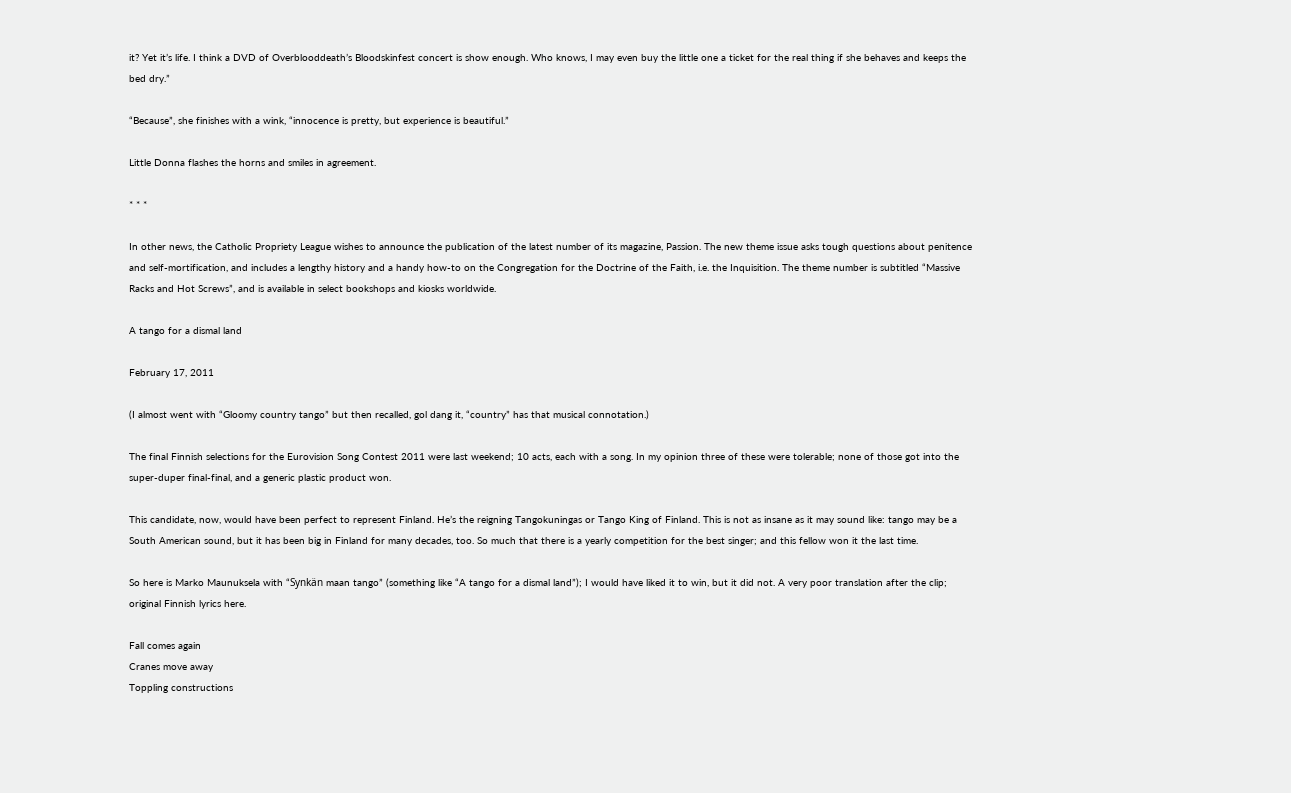it? Yet it’s life. I think a DVD of Overblooddeath’s Bloodskinfest concert is show enough. Who knows, I may even buy the little one a ticket for the real thing if she behaves and keeps the bed dry.”

“Because”, she finishes with a wink, “innocence is pretty, but experience is beautiful.”

Little Donna flashes the horns and smiles in agreement.

* * *

In other news, the Catholic Propriety League wishes to announce the publication of the latest number of its magazine, Passion. The new theme issue asks tough questions about penitence and self-mortification, and includes a lengthy history and a handy how-to on the Congregation for the Doctrine of the Faith, i.e. the Inquisition. The theme number is subtitled “Massive Racks and Hot Screws”, and is available in select bookshops and kiosks worldwide.

A tango for a dismal land

February 17, 2011

(I almost went with “Gloomy country tango” but then recalled, gol dang it, “country” has that musical connotation.)

The final Finnish selections for the Eurovision Song Contest 2011 were last weekend; 10 acts, each with a song. In my opinion three of these were tolerable; none of those got into the super-duper final-final, and a generic plastic product won.

This candidate, now, would have been perfect to represent Finland. He’s the reigning Tangokuningas or Tango King of Finland. This is not as insane as it may sound like: tango may be a South American sound, but it has been big in Finland for many decades, too. So much that there is a yearly competition for the best singer; and this fellow won it the last time.

So here is Marko Maunuksela with “Synkän maan tango” (something like “A tango for a dismal land”); I would have liked it to win, but it did not. A very poor translation after the clip; original Finnish lyrics here.

Fall comes again
Cranes move away
Toppling constructions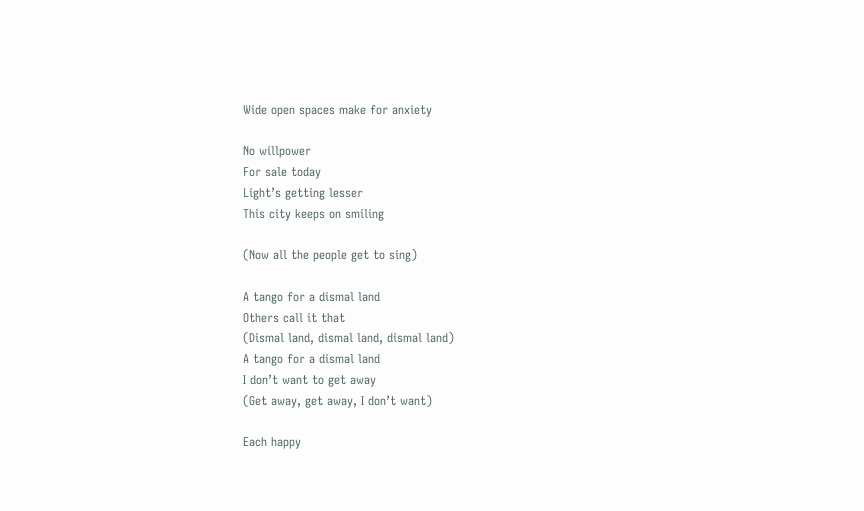Wide open spaces make for anxiety

No willpower
For sale today
Light’s getting lesser
This city keeps on smiling

(Now all the people get to sing)

A tango for a dismal land
Others call it that
(Dismal land, dismal land, dismal land)
A tango for a dismal land
I don’t want to get away
(Get away, get away, I don’t want)

Each happy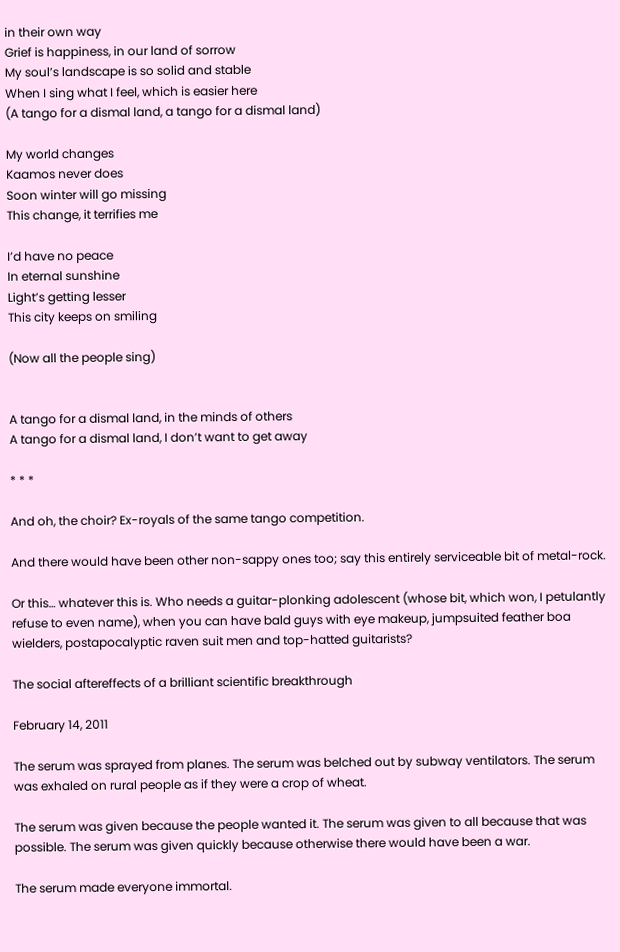in their own way
Grief is happiness, in our land of sorrow
My soul’s landscape is so solid and stable
When I sing what I feel, which is easier here
(A tango for a dismal land, a tango for a dismal land)

My world changes
Kaamos never does
Soon winter will go missing
This change, it terrifies me

I’d have no peace
In eternal sunshine
Light’s getting lesser
This city keeps on smiling

(Now all the people sing)


A tango for a dismal land, in the minds of others
A tango for a dismal land, I don’t want to get away

* * *

And oh, the choir? Ex-royals of the same tango competition.

And there would have been other non-sappy ones too; say this entirely serviceable bit of metal-rock.

Or this… whatever this is. Who needs a guitar-plonking adolescent (whose bit, which won, I petulantly refuse to even name), when you can have bald guys with eye makeup, jumpsuited feather boa wielders, postapocalyptic raven suit men and top-hatted guitarists?

The social aftereffects of a brilliant scientific breakthrough

February 14, 2011

The serum was sprayed from planes. The serum was belched out by subway ventilators. The serum was exhaled on rural people as if they were a crop of wheat.

The serum was given because the people wanted it. The serum was given to all because that was possible. The serum was given quickly because otherwise there would have been a war.

The serum made everyone immortal.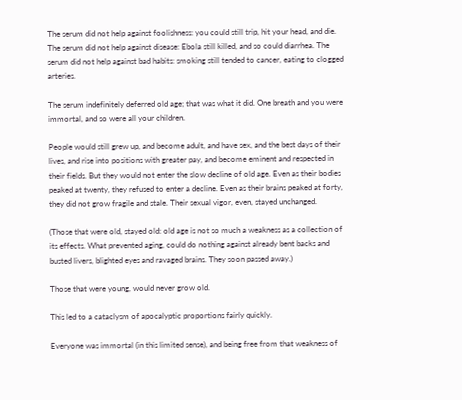The serum did not help against foolishness: you could still trip, hit your head, and die. The serum did not help against disease: Ebola still killed, and so could diarrhea. The serum did not help against bad habits: smoking still tended to cancer, eating to clogged arteries.

The serum indefinitely deferred old age; that was what it did. One breath and you were immortal, and so were all your children.

People would still grew up, and become adult, and have sex, and the best days of their lives, and rise into positions with greater pay, and become eminent and respected in their fields. But they would not enter the slow decline of old age. Even as their bodies peaked at twenty, they refused to enter a decline. Even as their brains peaked at forty, they did not grow fragile and stale. Their sexual vigor, even, stayed unchanged.

(Those that were old, stayed old: old age is not so much a weakness as a collection of its effects. What prevented aging, could do nothing against already bent backs and busted livers, blighted eyes and ravaged brains. They soon passed away.)

Those that were young, would never grow old.

This led to a cataclysm of apocalyptic proportions fairly quickly.

Everyone was immortal (in this limited sense), and being free from that weakness of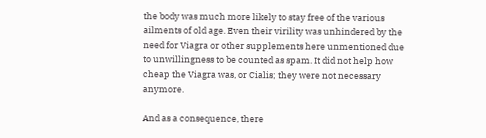the body was much more likely to stay free of the various ailments of old age. Even their virility was unhindered by the need for Viagra or other supplements here unmentioned due to unwillingness to be counted as spam. It did not help how cheap the Viagra was, or Cialis; they were not necessary anymore.

And as a consequence, there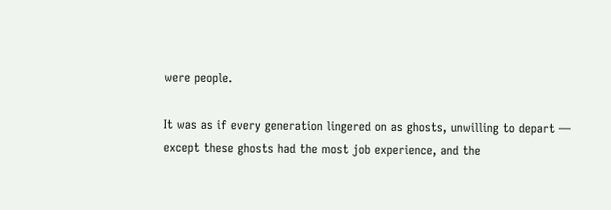were people.

It was as if every generation lingered on as ghosts, unwilling to depart — except these ghosts had the most job experience, and the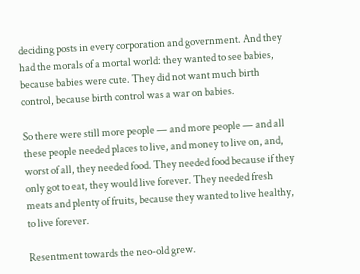deciding posts in every corporation and government. And they had the morals of a mortal world: they wanted to see babies, because babies were cute. They did not want much birth control, because birth control was a war on babies.

So there were still more people — and more people — and all these people needed places to live, and money to live on, and, worst of all, they needed food. They needed food because if they only got to eat, they would live forever. They needed fresh meats and plenty of fruits, because they wanted to live healthy, to live forever.

Resentment towards the neo-old grew.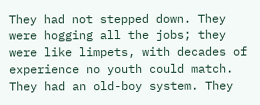They had not stepped down. They were hogging all the jobs; they were like limpets, with decades of experience no youth could match. They had an old-boy system. They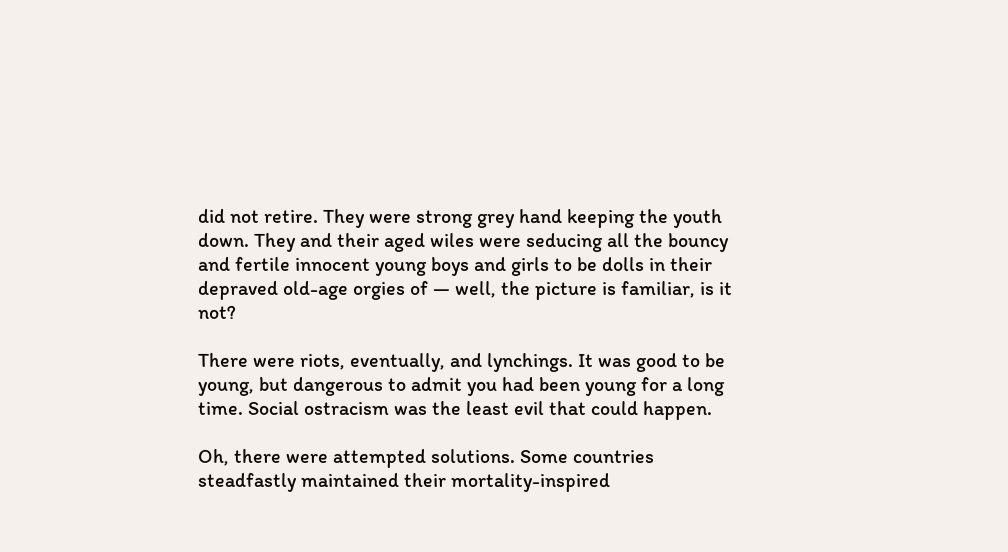did not retire. They were strong grey hand keeping the youth down. They and their aged wiles were seducing all the bouncy and fertile innocent young boys and girls to be dolls in their depraved old-age orgies of — well, the picture is familiar, is it not?

There were riots, eventually, and lynchings. It was good to be young, but dangerous to admit you had been young for a long time. Social ostracism was the least evil that could happen.

Oh, there were attempted solutions. Some countries steadfastly maintained their mortality-inspired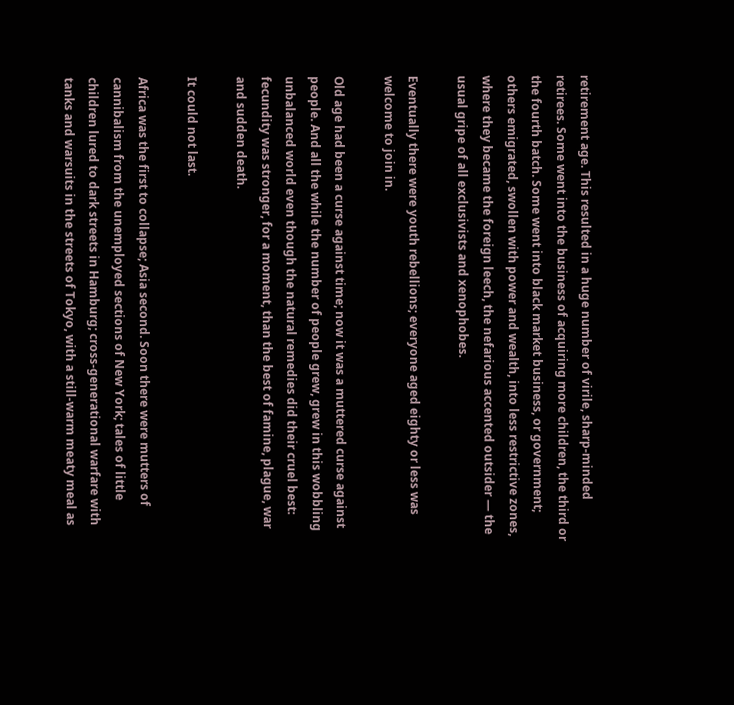retirement age. This resulted in a huge number of virile, sharp-minded retirees. Some went into the business of acquiring more children, the third or the fourth batch. Some went into black market business, or government; others emigrated, swollen with power and wealth, into less restrictive zones, where they became the foreign leech, the nefarious accented outsider — the usual gripe of all exclusivists and xenophobes.

Eventually there were youth rebellions; everyone aged eighty or less was welcome to join in.

Old age had been a curse against time; now it was a muttered curse against people. And all the while the number of people grew, grew in this wobbling unbalanced world even though the natural remedies did their cruel best: fecundity was stronger, for a moment, than the best of famine, plague, war and sudden death.

It could not last.

Africa was the first to collapse; Asia second. Soon there were mutters of cannibalism from the unemployed sections of New York; tales of little children lured to dark streets in Hamburg; cross-generational warfare with tanks and warsuits in the streets of Tokyo, with a still-warm meaty meal as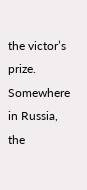the victor’s prize. Somewhere in Russia, the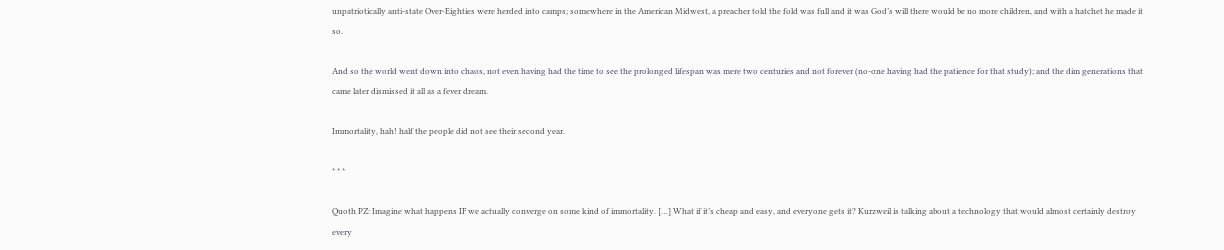unpatriotically anti-state Over-Eighties were herded into camps; somewhere in the American Midwest, a preacher told the fold was full and it was God’s will there would be no more children, and with a hatchet he made it so.

And so the world went down into chaos, not even having had the time to see the prolonged lifespan was mere two centuries and not forever (no-one having had the patience for that study); and the dim generations that came later dismissed it all as a fever dream.

Immortality, hah! half the people did not see their second year.

* * *

Quoth PZ: Imagine what happens IF we actually converge on some kind of immortality. […] What if it’s cheap and easy, and everyone gets it? Kurzweil is talking about a technology that would almost certainly destroy every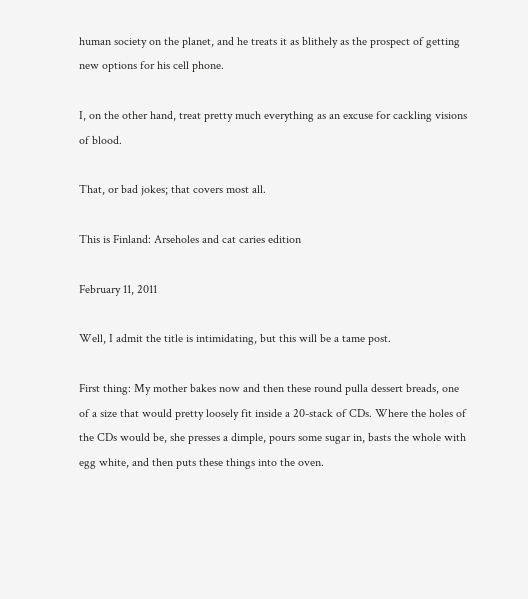human society on the planet, and he treats it as blithely as the prospect of getting new options for his cell phone.

I, on the other hand, treat pretty much everything as an excuse for cackling visions of blood.

That, or bad jokes; that covers most all.

This is Finland: Arseholes and cat caries edition

February 11, 2011

Well, I admit the title is intimidating, but this will be a tame post.

First thing: My mother bakes now and then these round pulla dessert breads, one of a size that would pretty loosely fit inside a 20-stack of CDs. Where the holes of the CDs would be, she presses a dimple, pours some sugar in, basts the whole with egg white, and then puts these things into the oven.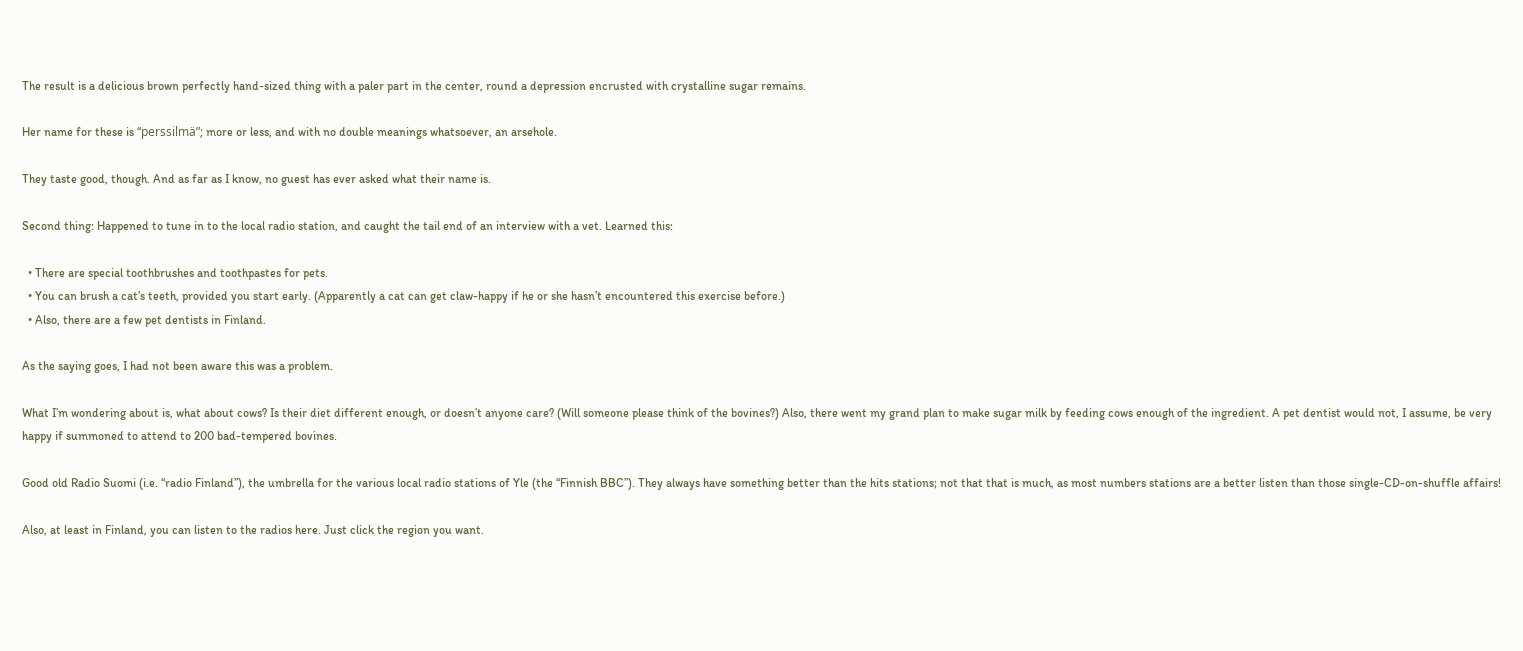The result is a delicious brown perfectly hand-sized thing with a paler part in the center, round a depression encrusted with crystalline sugar remains.

Her name for these is “perssilmä”; more or less, and with no double meanings whatsoever, an arsehole.

They taste good, though. And as far as I know, no guest has ever asked what their name is.

Second thing: Happened to tune in to the local radio station, and caught the tail end of an interview with a vet. Learned this:

  • There are special toothbrushes and toothpastes for pets.
  • You can brush a cat’s teeth, provided you start early. (Apparently a cat can get claw-happy if he or she hasn’t encountered this exercise before.)
  • Also, there are a few pet dentists in Finland.

As the saying goes, I had not been aware this was a problem.

What I’m wondering about is, what about cows? Is their diet different enough, or doesn’t anyone care? (Will someone please think of the bovines?) Also, there went my grand plan to make sugar milk by feeding cows enough of the ingredient. A pet dentist would not, I assume, be very happy if summoned to attend to 200 bad-tempered bovines.

Good old Radio Suomi (i.e. “radio Finland”), the umbrella for the various local radio stations of Yle (the “Finnish BBC”). They always have something better than the hits stations; not that that is much, as most numbers stations are a better listen than those single-CD-on-shuffle affairs!

Also, at least in Finland, you can listen to the radios here. Just click the region you want.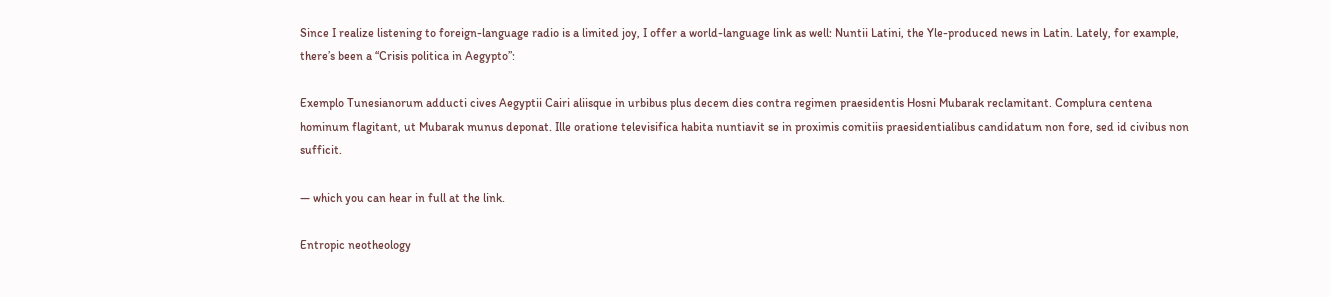Since I realize listening to foreign-language radio is a limited joy, I offer a world-language link as well: Nuntii Latini, the Yle-produced news in Latin. Lately, for example, there’s been a “Crisis politica in Aegypto”:

Exemplo Tunesianorum adducti cives Aegyptii Cairi aliisque in urbibus plus decem dies contra regimen praesidentis Hosni Mubarak reclamitant. Complura centena hominum flagitant, ut Mubarak munus deponat. Ille oratione televisifica habita nuntiavit se in proximis comitiis praesidentialibus candidatum non fore, sed id civibus non sufficit.

— which you can hear in full at the link.

Entropic neotheology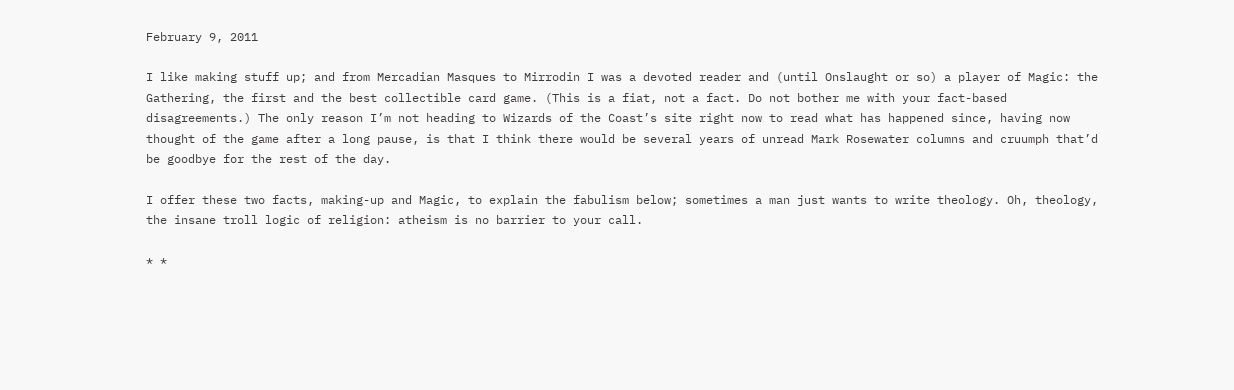February 9, 2011

I like making stuff up; and from Mercadian Masques to Mirrodin I was a devoted reader and (until Onslaught or so) a player of Magic: the Gathering, the first and the best collectible card game. (This is a fiat, not a fact. Do not bother me with your fact-based disagreements.) The only reason I’m not heading to Wizards of the Coast’s site right now to read what has happened since, having now thought of the game after a long pause, is that I think there would be several years of unread Mark Rosewater columns and cruumph that’d be goodbye for the rest of the day.

I offer these two facts, making-up and Magic, to explain the fabulism below; sometimes a man just wants to write theology. Oh, theology, the insane troll logic of religion: atheism is no barrier to your call.

* *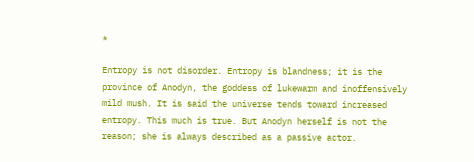*

Entropy is not disorder. Entropy is blandness; it is the province of Anodyn, the goddess of lukewarm and inoffensively mild mush. It is said the universe tends toward increased entropy. This much is true. But Anodyn herself is not the reason; she is always described as a passive actor.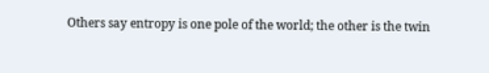Others say entropy is one pole of the world; the other is the twin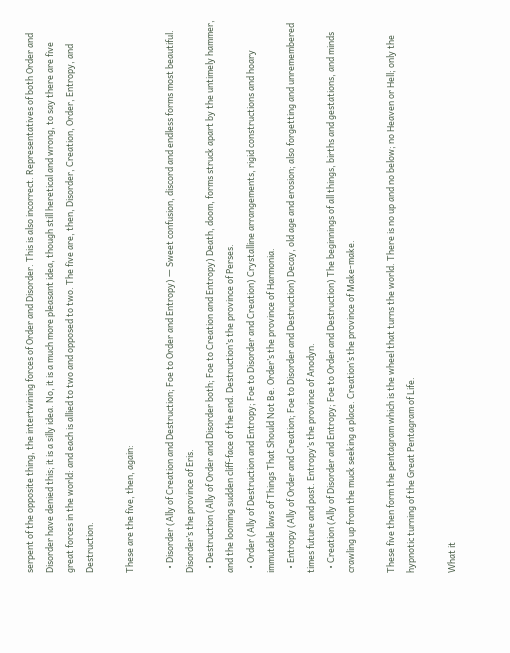serpent of the opposite thing, the intertwining forces of Order and Disorder. This is also incorrect. Representatives of both Order and Disorder have denied this; it is a silly idea. No, it is a much more pleasant idea, though still heretical and wrong, to say there are five great forces in the world: and each is allied to two and opposed to two. The five are, then, Disorder, Creation, Order, Entropy, and Destruction.

These are the five, then, again:

  • Disorder (Ally of Creation and Destruction; Foe to Order and Entropy) — Sweet confusion, discord and endless forms most beautiful. Disorder’s the province of Eris.
  • Destruction (Ally of Order and Disorder both; Foe to Creation and Entropy) Death, doom, forms struck apart by the untimely hammer, and the looming sudden cliff-face of the end. Destruction’s the province of Perses.
  • Order (Ally of Destruction and Entropy; Foe to Disorder and Creation) Crystalline arrangements, rigid constructions and hoary immutable laws of Things That Should Not Be. Order’s the province of Harmonia.
  • Entropy (Ally of Order and Creation; Foe to Disorder and Destruction) Decay, old age and erosion; also forgetting and unremembered times future and past. Entropy’s the province of Anodyn.
  • Creation (Ally of Disorder and Entropy; Foe to Order and Destruction) The beginnings of all things, births and gestations, and minds crawling up from the muck seeking a place. Creation’s the province of Make-make.

These five then form the pentagram which is the wheel that turns the world. There is no up and no below; no Heaven or Hell; only the hypnotic turning of the Great Pentagram of Life.

What it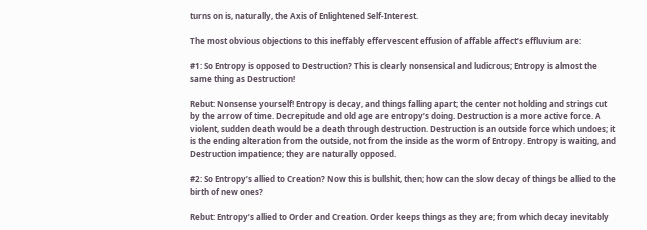turns on is, naturally, the Axis of Enlightened Self-Interest.

The most obvious objections to this ineffably effervescent effusion of affable affect’s effluvium are:

#1: So Entropy is opposed to Destruction? This is clearly nonsensical and ludicrous; Entropy is almost the same thing as Destruction!

Rebut: Nonsense yourself! Entropy is decay, and things falling apart; the center not holding and strings cut by the arrow of time. Decrepitude and old age are entropy’s doing. Destruction is a more active force. A violent, sudden death would be a death through destruction. Destruction is an outside force which undoes; it is the ending alteration from the outside, not from the inside as the worm of Entropy. Entropy is waiting, and Destruction impatience; they are naturally opposed.

#2: So Entropy’s allied to Creation? Now this is bullshit, then; how can the slow decay of things be allied to the birth of new ones?

Rebut: Entropy’s allied to Order and Creation. Order keeps things as they are; from which decay inevitably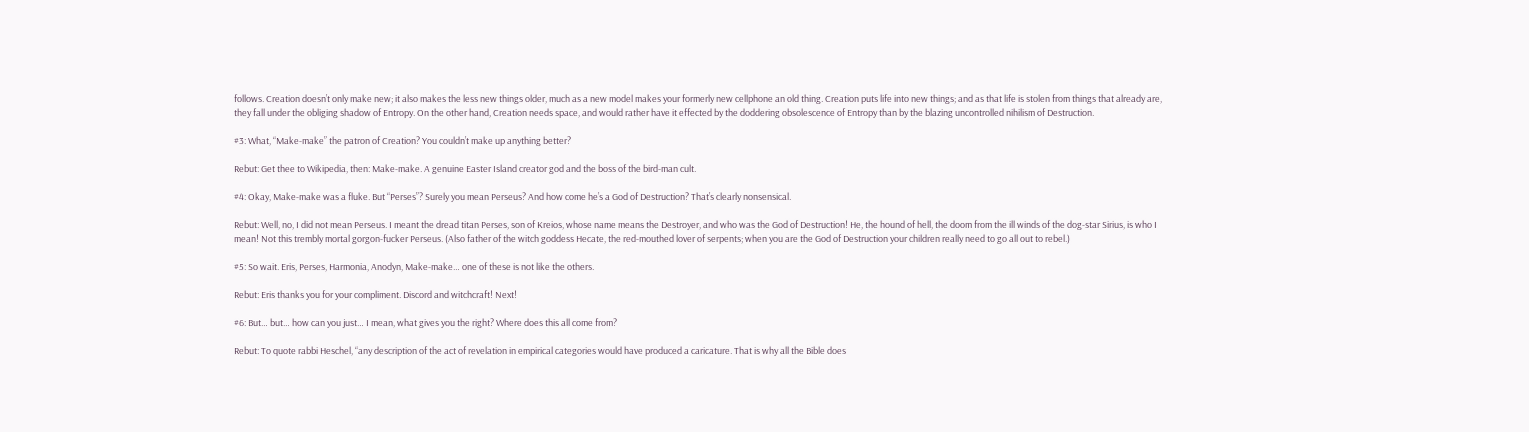follows. Creation doesn’t only make new; it also makes the less new things older, much as a new model makes your formerly new cellphone an old thing. Creation puts life into new things; and as that life is stolen from things that already are, they fall under the obliging shadow of Entropy. On the other hand, Creation needs space, and would rather have it effected by the doddering obsolescence of Entropy than by the blazing uncontrolled nihilism of Destruction.

#3: What, “Make-make” the patron of Creation? You couldn’t make up anything better?

Rebut: Get thee to Wikipedia, then: Make-make. A genuine Easter Island creator god and the boss of the bird-man cult.

#4: Okay, Make-make was a fluke. But “Perses”? Surely you mean Perseus? And how come he’s a God of Destruction? That’s clearly nonsensical.

Rebut: Well, no, I did not mean Perseus. I meant the dread titan Perses, son of Kreios, whose name means the Destroyer, and who was the God of Destruction! He, the hound of hell, the doom from the ill winds of the dog-star Sirius, is who I mean! Not this trembly mortal gorgon-fucker Perseus. (Also father of the witch goddess Hecate, the red-mouthed lover of serpents; when you are the God of Destruction your children really need to go all out to rebel.)

#5: So wait. Eris, Perses, Harmonia, Anodyn, Make-make… one of these is not like the others.

Rebut: Eris thanks you for your compliment. Discord and witchcraft! Next!

#6: But… but… how can you just… I mean, what gives you the right? Where does this all come from?

Rebut: To quote rabbi Heschel, “any description of the act of revelation in empirical categories would have produced a caricature. That is why all the Bible does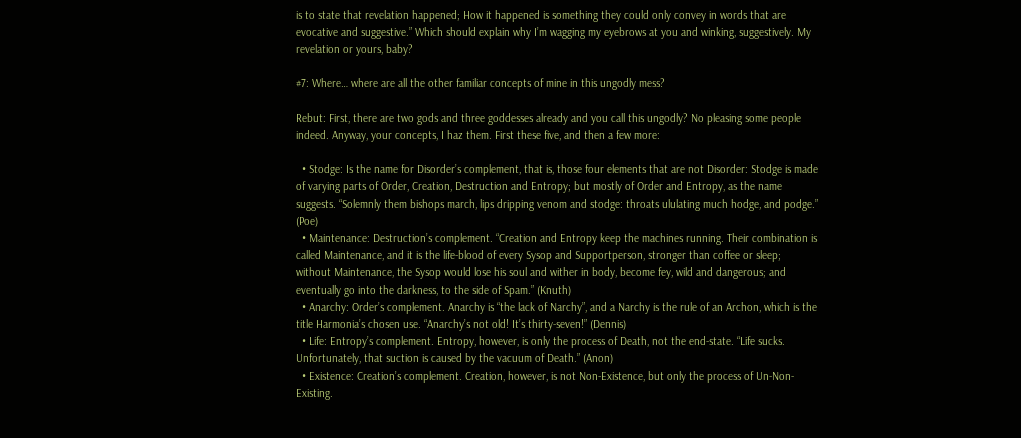is to state that revelation happened; How it happened is something they could only convey in words that are evocative and suggestive.” Which should explain why I’m wagging my eyebrows at you and winking, suggestively. My revelation or yours, baby?

#7: Where… where are all the other familiar concepts of mine in this ungodly mess?

Rebut: First, there are two gods and three goddesses already and you call this ungodly? No pleasing some people indeed. Anyway, your concepts, I haz them. First these five, and then a few more:

  • Stodge: Is the name for Disorder’s complement, that is, those four elements that are not Disorder: Stodge is made of varying parts of Order, Creation, Destruction and Entropy; but mostly of Order and Entropy, as the name suggests. “Solemnly them bishops march, lips dripping venom and stodge: throats ululating much hodge, and podge.” (Poe)
  • Maintenance: Destruction’s complement. “Creation and Entropy keep the machines running. Their combination is called Maintenance, and it is the life-blood of every Sysop and Supportperson, stronger than coffee or sleep; without Maintenance, the Sysop would lose his soul and wither in body, become fey, wild and dangerous; and eventually go into the darkness, to the side of Spam.” (Knuth)
  • Anarchy: Order’s complement. Anarchy is “the lack of Narchy”, and a Narchy is the rule of an Archon, which is the title Harmonia’s chosen use. “Anarchy’s not old! It’s thirty-seven!” (Dennis)
  • Life: Entropy’s complement. Entropy, however, is only the process of Death, not the end-state. “Life sucks. Unfortunately, that suction is caused by the vacuum of Death.” (Anon)
  • Existence: Creation’s complement. Creation, however, is not Non-Existence, but only the process of Un-Non-Existing.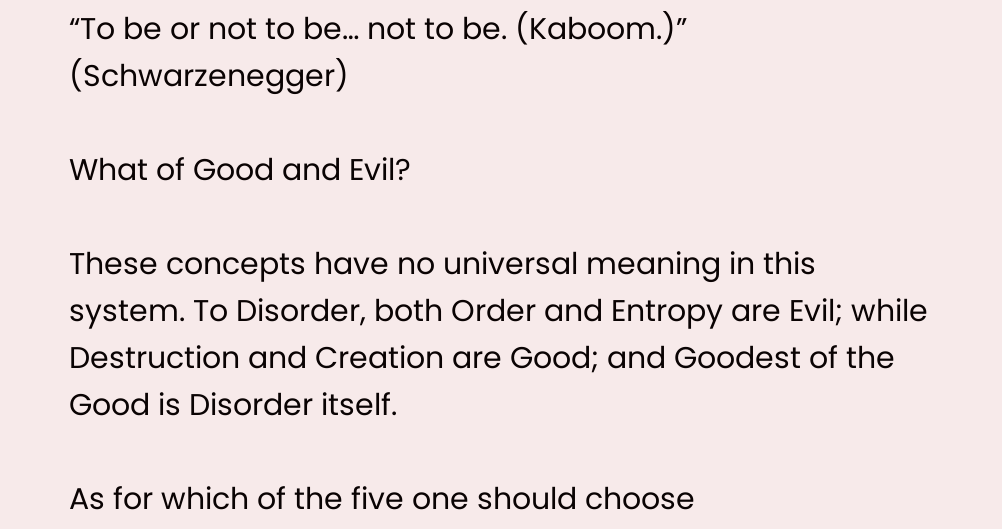“To be or not to be… not to be. (Kaboom.)” (Schwarzenegger)

What of Good and Evil?

These concepts have no universal meaning in this system. To Disorder, both Order and Entropy are Evil; while Destruction and Creation are Good; and Goodest of the Good is Disorder itself.

As for which of the five one should choose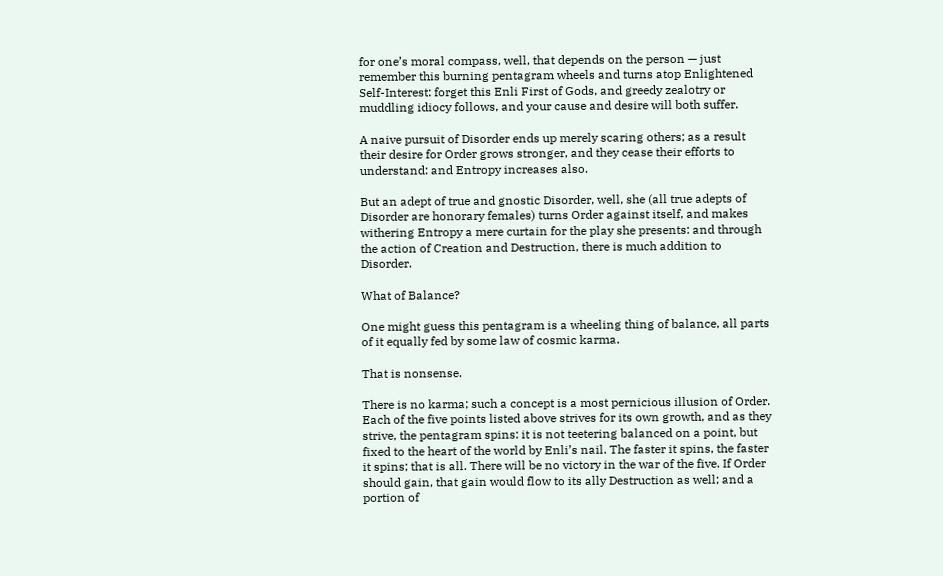for one’s moral compass, well, that depends on the person — just remember this burning pentagram wheels and turns atop Enlightened Self-Interest: forget this Enli First of Gods, and greedy zealotry or muddling idiocy follows, and your cause and desire will both suffer.

A naive pursuit of Disorder ends up merely scaring others; as a result their desire for Order grows stronger, and they cease their efforts to understand: and Entropy increases also.

But an adept of true and gnostic Disorder, well, she (all true adepts of Disorder are honorary females) turns Order against itself, and makes withering Entropy a mere curtain for the play she presents: and through the action of Creation and Destruction, there is much addition to Disorder.

What of Balance?

One might guess this pentagram is a wheeling thing of balance, all parts of it equally fed by some law of cosmic karma.

That is nonsense.

There is no karma; such a concept is a most pernicious illusion of Order. Each of the five points listed above strives for its own growth, and as they strive, the pentagram spins: it is not teetering balanced on a point, but fixed to the heart of the world by Enli’s nail. The faster it spins, the faster it spins; that is all. There will be no victory in the war of the five. If Order should gain, that gain would flow to its ally Destruction as well; and a portion of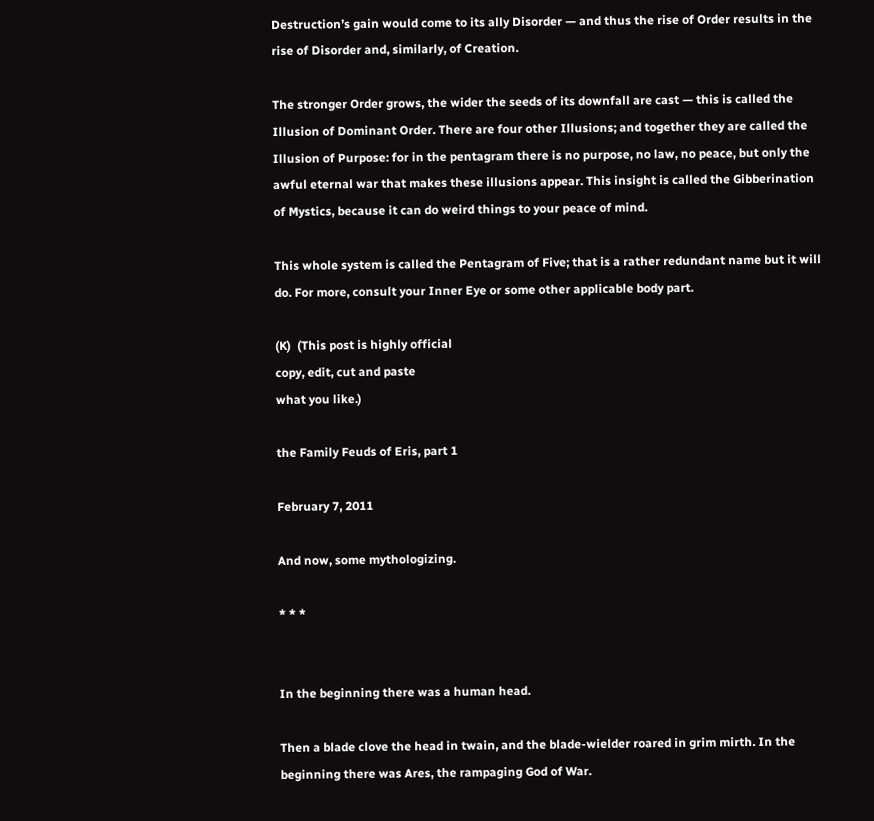Destruction’s gain would come to its ally Disorder — and thus the rise of Order results in the rise of Disorder and, similarly, of Creation.

The stronger Order grows, the wider the seeds of its downfall are cast — this is called the Illusion of Dominant Order. There are four other Illusions; and together they are called the Illusion of Purpose: for in the pentagram there is no purpose, no law, no peace, but only the awful eternal war that makes these illusions appear. This insight is called the Gibberination of Mystics, because it can do weird things to your peace of mind.

This whole system is called the Pentagram of Five; that is a rather redundant name but it will do. For more, consult your Inner Eye or some other applicable body part.

(K)  (This post is highly official
copy, edit, cut and paste
what you like.)

the Family Feuds of Eris, part 1

February 7, 2011

And now, some mythologizing.

* * *


In the beginning there was a human head.

Then a blade clove the head in twain, and the blade-wielder roared in grim mirth. In the beginning there was Ares, the rampaging God of War.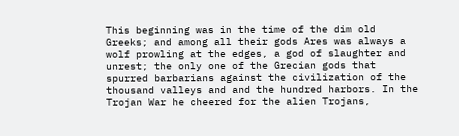This beginning was in the time of the dim old Greeks; and among all their gods Ares was always a wolf prowling at the edges, a god of slaughter and unrest; the only one of the Grecian gods that spurred barbarians against the civilization of the thousand valleys and and the hundred harbors. In the Trojan War he cheered for the alien Trojans,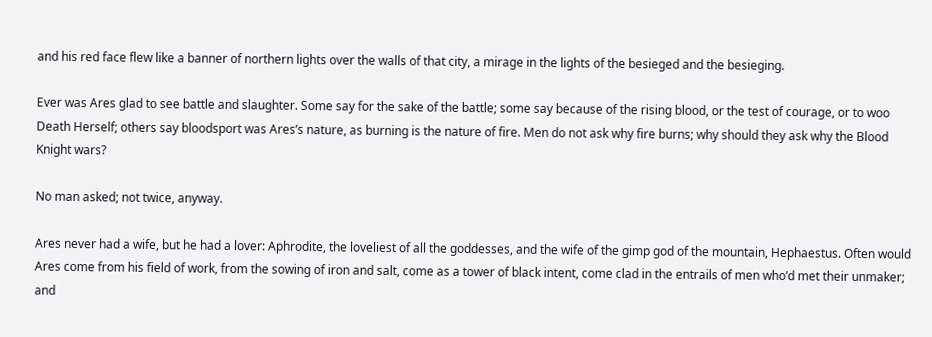and his red face flew like a banner of northern lights over the walls of that city, a mirage in the lights of the besieged and the besieging.

Ever was Ares glad to see battle and slaughter. Some say for the sake of the battle; some say because of the rising blood, or the test of courage, or to woo Death Herself; others say bloodsport was Ares’s nature, as burning is the nature of fire. Men do not ask why fire burns; why should they ask why the Blood Knight wars?

No man asked; not twice, anyway.

Ares never had a wife, but he had a lover: Aphrodite, the loveliest of all the goddesses, and the wife of the gimp god of the mountain, Hephaestus. Often would Ares come from his field of work, from the sowing of iron and salt, come as a tower of black intent, come clad in the entrails of men who’d met their unmaker; and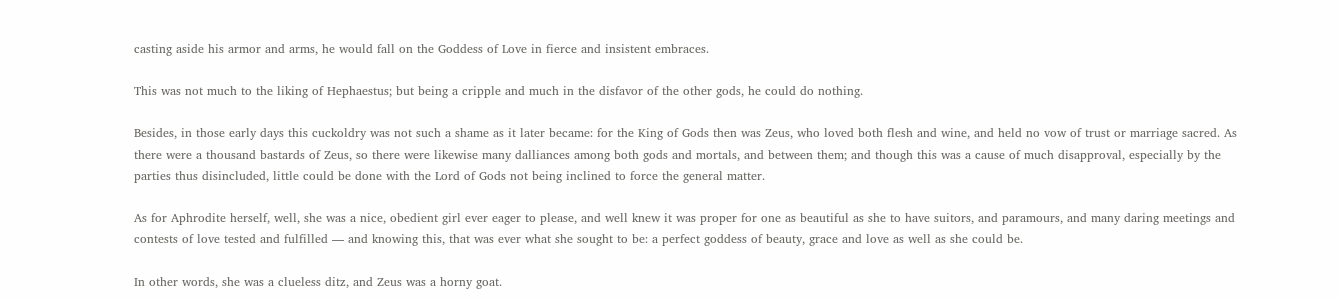casting aside his armor and arms, he would fall on the Goddess of Love in fierce and insistent embraces.

This was not much to the liking of Hephaestus; but being a cripple and much in the disfavor of the other gods, he could do nothing.

Besides, in those early days this cuckoldry was not such a shame as it later became: for the King of Gods then was Zeus, who loved both flesh and wine, and held no vow of trust or marriage sacred. As there were a thousand bastards of Zeus, so there were likewise many dalliances among both gods and mortals, and between them; and though this was a cause of much disapproval, especially by the parties thus disincluded, little could be done with the Lord of Gods not being inclined to force the general matter.

As for Aphrodite herself, well, she was a nice, obedient girl ever eager to please, and well knew it was proper for one as beautiful as she to have suitors, and paramours, and many daring meetings and contests of love tested and fulfilled — and knowing this, that was ever what she sought to be: a perfect goddess of beauty, grace and love as well as she could be.

In other words, she was a clueless ditz, and Zeus was a horny goat.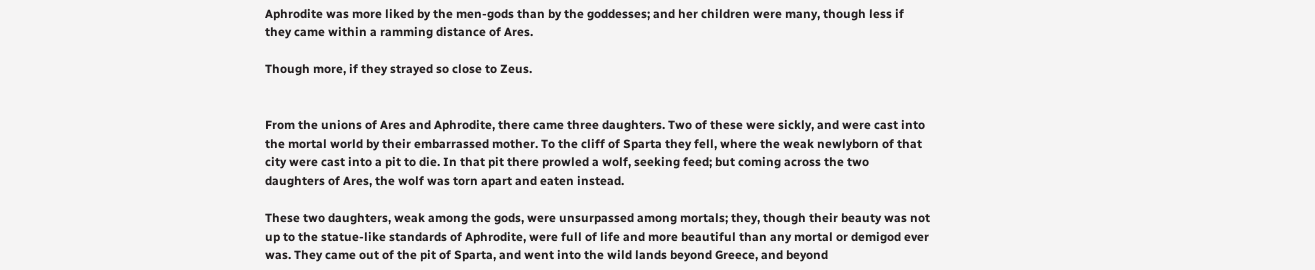Aphrodite was more liked by the men-gods than by the goddesses; and her children were many, though less if they came within a ramming distance of Ares.

Though more, if they strayed so close to Zeus.


From the unions of Ares and Aphrodite, there came three daughters. Two of these were sickly, and were cast into the mortal world by their embarrassed mother. To the cliff of Sparta they fell, where the weak newlyborn of that city were cast into a pit to die. In that pit there prowled a wolf, seeking feed; but coming across the two daughters of Ares, the wolf was torn apart and eaten instead.

These two daughters, weak among the gods, were unsurpassed among mortals; they, though their beauty was not up to the statue-like standards of Aphrodite, were full of life and more beautiful than any mortal or demigod ever was. They came out of the pit of Sparta, and went into the wild lands beyond Greece, and beyond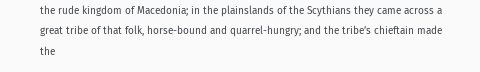the rude kingdom of Macedonia; in the plainslands of the Scythians they came across a great tribe of that folk, horse-bound and quarrel-hungry; and the tribe’s chieftain made the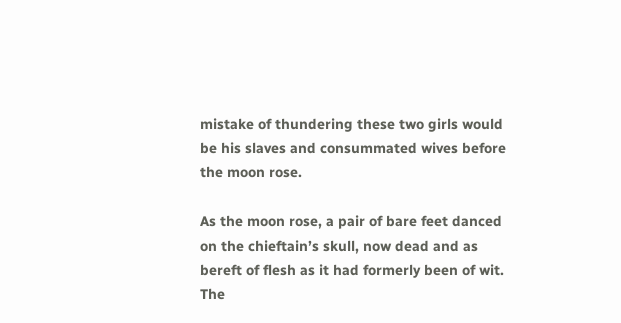mistake of thundering these two girls would be his slaves and consummated wives before the moon rose.

As the moon rose, a pair of bare feet danced on the chieftain’s skull, now dead and as bereft of flesh as it had formerly been of wit. The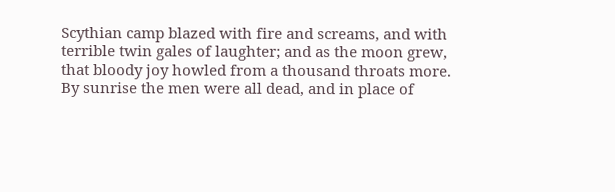Scythian camp blazed with fire and screams, and with terrible twin gales of laughter; and as the moon grew, that bloody joy howled from a thousand throats more. By sunrise the men were all dead, and in place of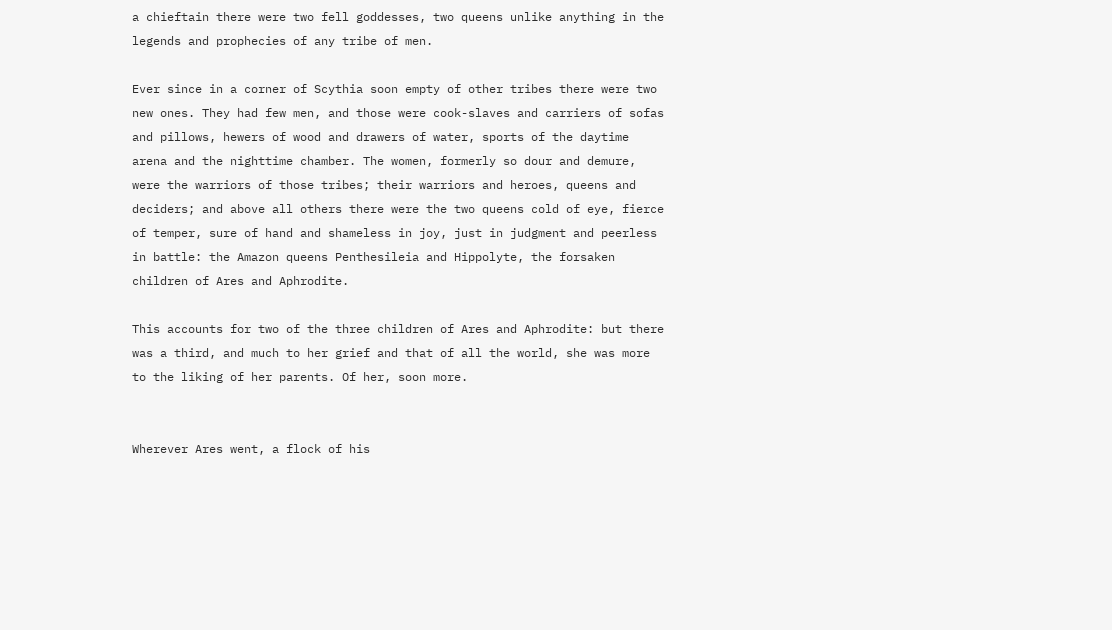a chieftain there were two fell goddesses, two queens unlike anything in the legends and prophecies of any tribe of men.

Ever since in a corner of Scythia soon empty of other tribes there were two new ones. They had few men, and those were cook-slaves and carriers of sofas and pillows, hewers of wood and drawers of water, sports of the daytime arena and the nighttime chamber. The women, formerly so dour and demure, were the warriors of those tribes; their warriors and heroes, queens and deciders; and above all others there were the two queens cold of eye, fierce of temper, sure of hand and shameless in joy, just in judgment and peerless in battle: the Amazon queens Penthesileia and Hippolyte, the forsaken children of Ares and Aphrodite.

This accounts for two of the three children of Ares and Aphrodite: but there was a third, and much to her grief and that of all the world, she was more to the liking of her parents. Of her, soon more.


Wherever Ares went, a flock of his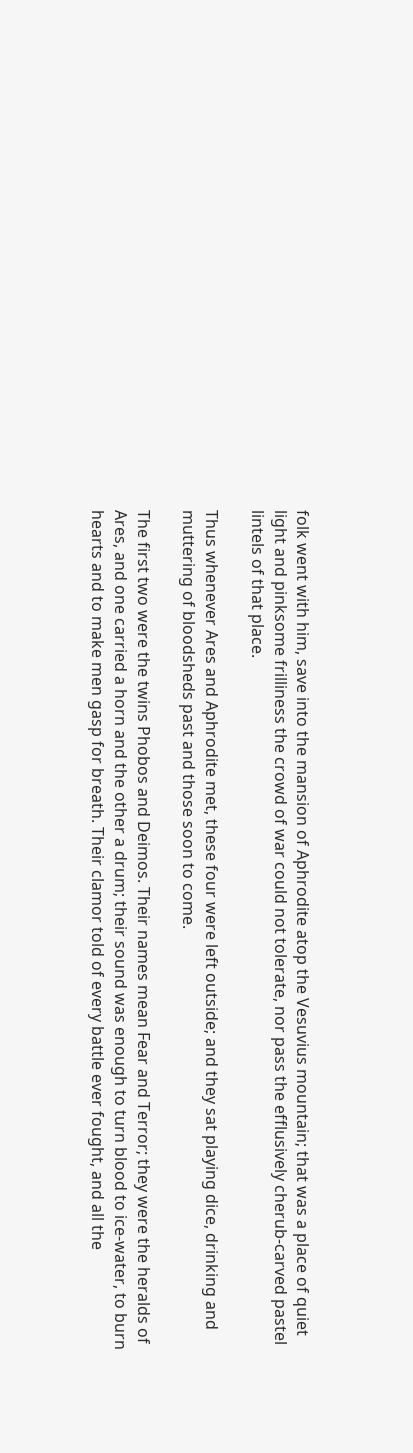folk went with him, save into the mansion of Aphrodite atop the Vesuvius mountain; that was a place of quiet light and pinksome frilliness the crowd of war could not tolerate, nor pass the efflusively cherub-carved pastel lintels of that place.

Thus whenever Ares and Aphrodite met, these four were left outside; and they sat playing dice, drinking and muttering of bloodsheds past and those soon to come.

The first two were the twins Phobos and Deimos. Their names mean Fear and Terror; they were the heralds of Ares, and one carried a horn and the other a drum; their sound was enough to turn blood to ice-water, to burn hearts and to make men gasp for breath. Their clamor told of every battle ever fought, and all the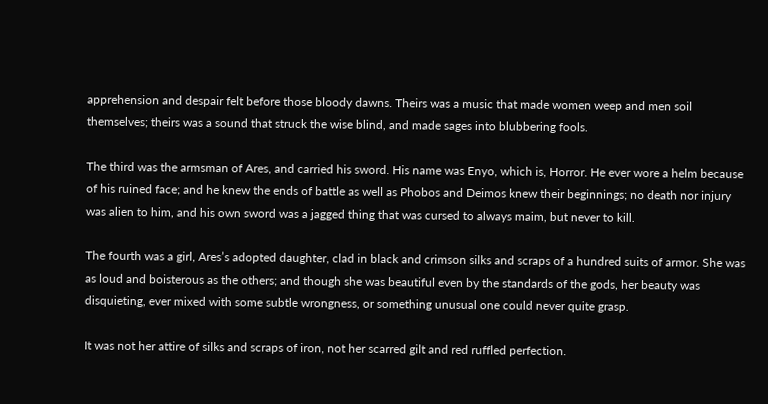apprehension and despair felt before those bloody dawns. Theirs was a music that made women weep and men soil themselves; theirs was a sound that struck the wise blind, and made sages into blubbering fools.

The third was the armsman of Ares, and carried his sword. His name was Enyo, which is, Horror. He ever wore a helm because of his ruined face; and he knew the ends of battle as well as Phobos and Deimos knew their beginnings; no death nor injury was alien to him, and his own sword was a jagged thing that was cursed to always maim, but never to kill.

The fourth was a girl, Ares’s adopted daughter, clad in black and crimson silks and scraps of a hundred suits of armor. She was as loud and boisterous as the others; and though she was beautiful even by the standards of the gods, her beauty was disquieting, ever mixed with some subtle wrongness, or something unusual one could never quite grasp.

It was not her attire of silks and scraps of iron, not her scarred gilt and red ruffled perfection.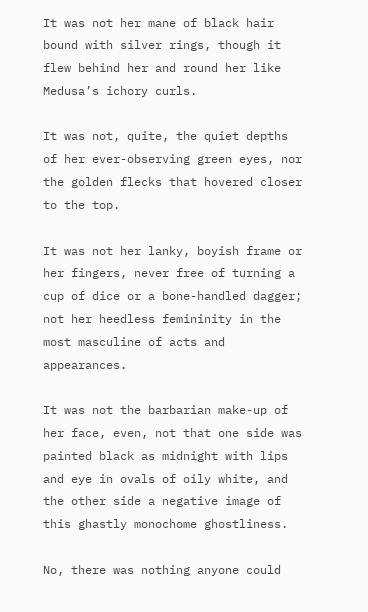It was not her mane of black hair bound with silver rings, though it flew behind her and round her like Medusa’s ichory curls.

It was not, quite, the quiet depths of her ever-observing green eyes, nor the golden flecks that hovered closer to the top.

It was not her lanky, boyish frame or her fingers, never free of turning a cup of dice or a bone-handled dagger; not her heedless femininity in the most masculine of acts and appearances.

It was not the barbarian make-up of her face, even, not that one side was painted black as midnight with lips and eye in ovals of oily white, and the other side a negative image of this ghastly monochome ghostliness.

No, there was nothing anyone could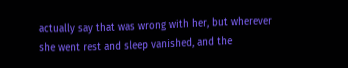actually say that was wrong with her, but wherever she went rest and sleep vanished, and the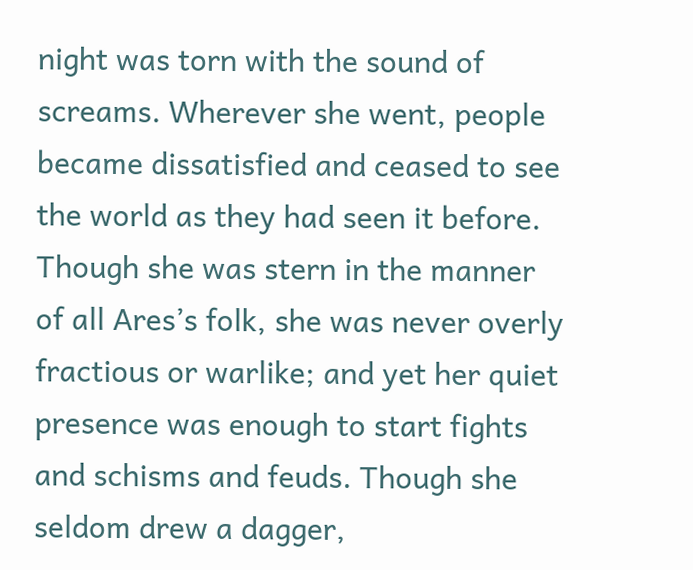night was torn with the sound of screams. Wherever she went, people became dissatisfied and ceased to see the world as they had seen it before. Though she was stern in the manner of all Ares’s folk, she was never overly fractious or warlike; and yet her quiet presence was enough to start fights and schisms and feuds. Though she seldom drew a dagger,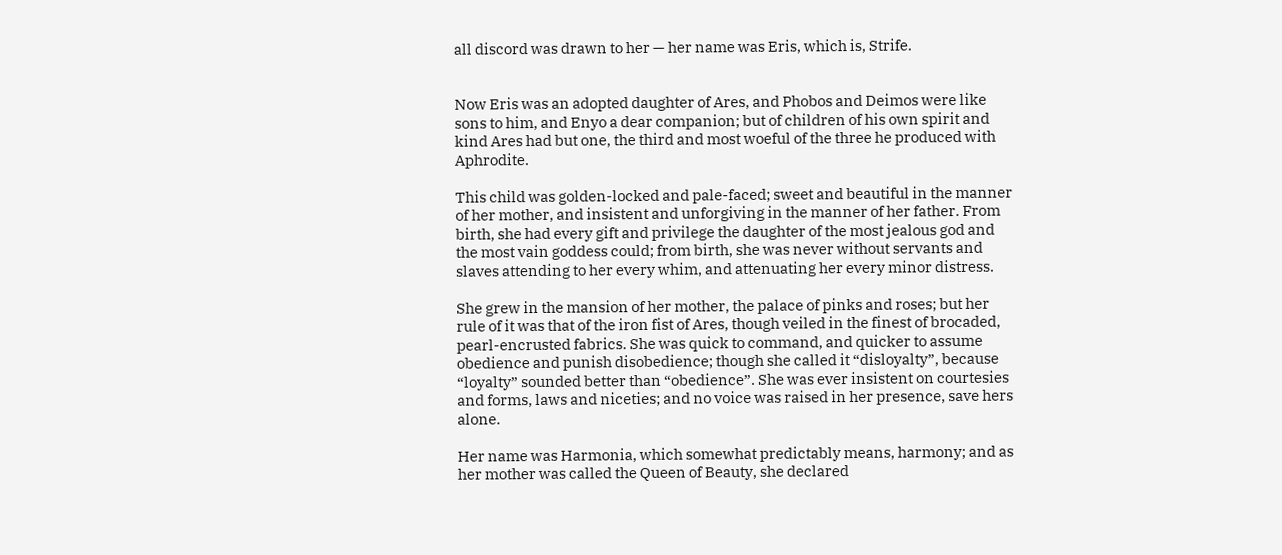all discord was drawn to her — her name was Eris, which is, Strife.


Now Eris was an adopted daughter of Ares, and Phobos and Deimos were like sons to him, and Enyo a dear companion; but of children of his own spirit and kind Ares had but one, the third and most woeful of the three he produced with Aphrodite.

This child was golden-locked and pale-faced; sweet and beautiful in the manner of her mother, and insistent and unforgiving in the manner of her father. From birth, she had every gift and privilege the daughter of the most jealous god and the most vain goddess could; from birth, she was never without servants and slaves attending to her every whim, and attenuating her every minor distress.

She grew in the mansion of her mother, the palace of pinks and roses; but her rule of it was that of the iron fist of Ares, though veiled in the finest of brocaded, pearl-encrusted fabrics. She was quick to command, and quicker to assume obedience and punish disobedience; though she called it “disloyalty”, because “loyalty” sounded better than “obedience”. She was ever insistent on courtesies and forms, laws and niceties; and no voice was raised in her presence, save hers alone.

Her name was Harmonia, which somewhat predictably means, harmony; and as her mother was called the Queen of Beauty, she declared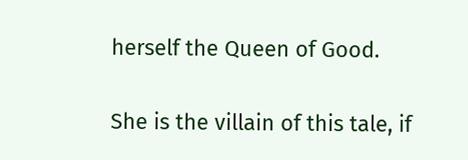herself the Queen of Good.

She is the villain of this tale, if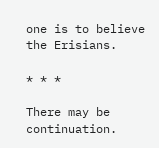one is to believe the Erisians.

* * *

There may be continuation.